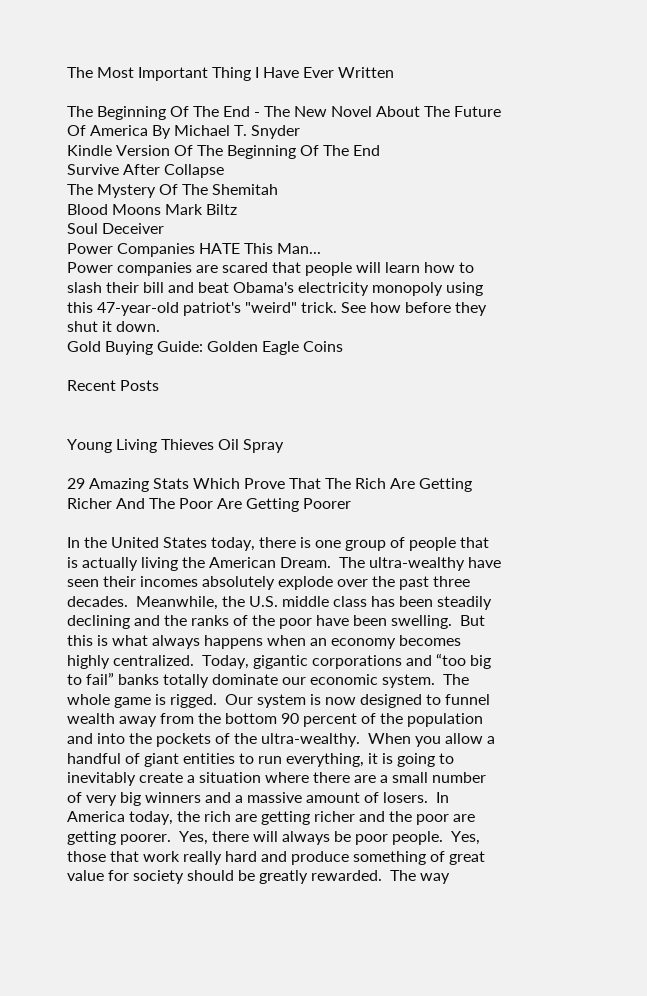The Most Important Thing I Have Ever Written

The Beginning Of The End - The New Novel About The Future Of America By Michael T. Snyder
Kindle Version Of The Beginning Of The End
Survive After Collapse
The Mystery Of The Shemitah
Blood Moons Mark Biltz
Soul Deceiver
Power Companies HATE This Man...
Power companies are scared that people will learn how to slash their bill and beat Obama's electricity monopoly using this 47-year-old patriot's "weird" trick. See how before they shut it down.
Gold Buying Guide: Golden Eagle Coins

Recent Posts


Young Living Thieves Oil Spray

29 Amazing Stats Which Prove That The Rich Are Getting Richer And The Poor Are Getting Poorer

In the United States today, there is one group of people that is actually living the American Dream.  The ultra-wealthy have seen their incomes absolutely explode over the past three decades.  Meanwhile, the U.S. middle class has been steadily declining and the ranks of the poor have been swelling.  But this is what always happens when an economy becomes highly centralized.  Today, gigantic corporations and “too big to fail” banks totally dominate our economic system.  The whole game is rigged.  Our system is now designed to funnel wealth away from the bottom 90 percent of the population and into the pockets of the ultra-wealthy.  When you allow a handful of giant entities to run everything, it is going to inevitably create a situation where there are a small number of very big winners and a massive amount of losers.  In America today, the rich are getting richer and the poor are getting poorer.  Yes, there will always be poor people.  Yes, those that work really hard and produce something of great value for society should be greatly rewarded.  The way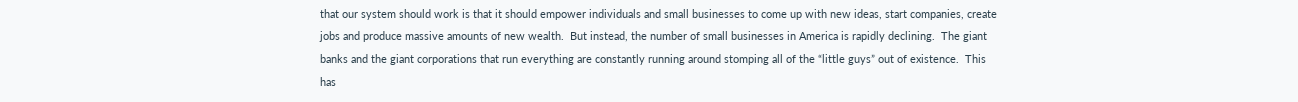that our system should work is that it should empower individuals and small businesses to come up with new ideas, start companies, create jobs and produce massive amounts of new wealth.  But instead, the number of small businesses in America is rapidly declining.  The giant banks and the giant corporations that run everything are constantly running around stomping all of the “little guys” out of existence.  This has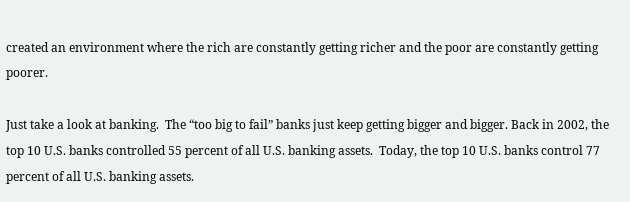created an environment where the rich are constantly getting richer and the poor are constantly getting poorer.

Just take a look at banking.  The “too big to fail” banks just keep getting bigger and bigger. Back in 2002, the top 10 U.S. banks controlled 55 percent of all U.S. banking assets.  Today, the top 10 U.S. banks control 77 percent of all U.S. banking assets.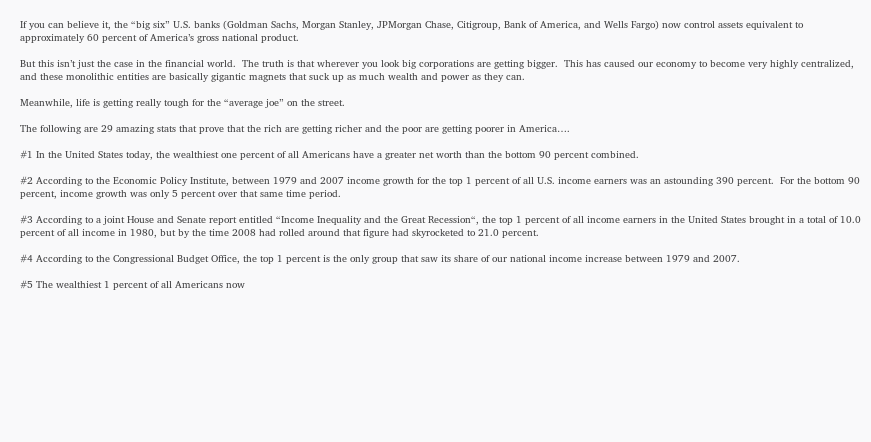If you can believe it, the “big six” U.S. banks (Goldman Sachs, Morgan Stanley, JPMorgan Chase, Citigroup, Bank of America, and Wells Fargo) now control assets equivalent to approximately 60 percent of America’s gross national product.

But this isn’t just the case in the financial world.  The truth is that wherever you look big corporations are getting bigger.  This has caused our economy to become very highly centralized, and these monolithic entities are basically gigantic magnets that suck up as much wealth and power as they can.

Meanwhile, life is getting really tough for the “average joe” on the street.

The following are 29 amazing stats that prove that the rich are getting richer and the poor are getting poorer in America….

#1 In the United States today, the wealthiest one percent of all Americans have a greater net worth than the bottom 90 percent combined.

#2 According to the Economic Policy Institute, between 1979 and 2007 income growth for the top 1 percent of all U.S. income earners was an astounding 390 percent.  For the bottom 90 percent, income growth was only 5 percent over that same time period.

#3 According to a joint House and Senate report entitled “Income Inequality and the Great Recession“, the top 1 percent of all income earners in the United States brought in a total of 10.0 percent of all income in 1980, but by the time 2008 had rolled around that figure had skyrocketed to 21.0 percent.

#4 According to the Congressional Budget Office, the top 1 percent is the only group that saw its share of our national income increase between 1979 and 2007.

#5 The wealthiest 1 percent of all Americans now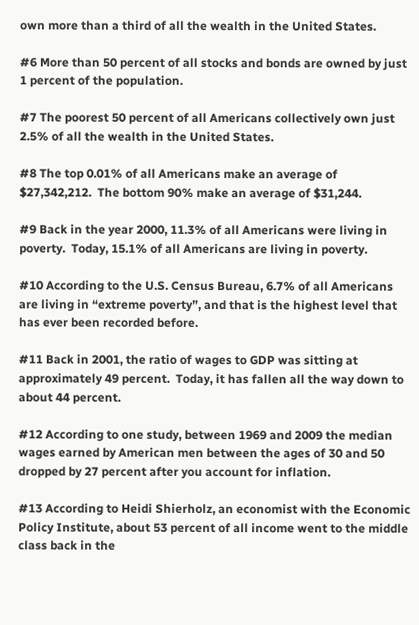own more than a third of all the wealth in the United States.

#6 More than 50 percent of all stocks and bonds are owned by just 1 percent of the population.

#7 The poorest 50 percent of all Americans collectively own just 2.5% of all the wealth in the United States.

#8 The top 0.01% of all Americans make an average of $27,342,212.  The bottom 90% make an average of $31,244.

#9 Back in the year 2000, 11.3% of all Americans were living in poverty.  Today, 15.1% of all Americans are living in poverty.

#10 According to the U.S. Census Bureau, 6.7% of all Americans are living in “extreme poverty”, and that is the highest level that has ever been recorded before.

#11 Back in 2001, the ratio of wages to GDP was sitting at approximately 49 percent.  Today, it has fallen all the way down to about 44 percent.

#12 According to one study, between 1969 and 2009 the median wages earned by American men between the ages of 30 and 50 dropped by 27 percent after you account for inflation.

#13 According to Heidi Shierholz, an economist with the Economic Policy Institute, about 53 percent of all income went to the middle class back in the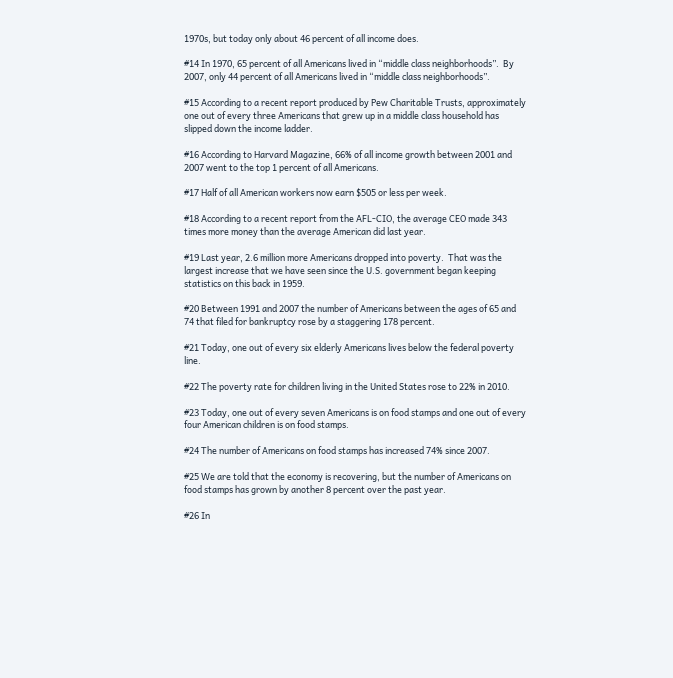1970s, but today only about 46 percent of all income does.

#14 In 1970, 65 percent of all Americans lived in “middle class neighborhoods”.  By 2007, only 44 percent of all Americans lived in “middle class neighborhoods”.

#15 According to a recent report produced by Pew Charitable Trusts, approximately one out of every three Americans that grew up in a middle class household has slipped down the income ladder.

#16 According to Harvard Magazine, 66% of all income growth between 2001 and 2007 went to the top 1 percent of all Americans.

#17 Half of all American workers now earn $505 or less per week.

#18 According to a recent report from the AFL-CIO, the average CEO made 343 times more money than the average American did last year.

#19 Last year, 2.6 million more Americans dropped into poverty.  That was the largest increase that we have seen since the U.S. government began keeping statistics on this back in 1959.

#20 Between 1991 and 2007 the number of Americans between the ages of 65 and 74 that filed for bankruptcy rose by a staggering 178 percent.

#21 Today, one out of every six elderly Americans lives below the federal poverty line.

#22 The poverty rate for children living in the United States rose to 22% in 2010.

#23 Today, one out of every seven Americans is on food stamps and one out of every four American children is on food stamps.

#24 The number of Americans on food stamps has increased 74% since 2007.

#25 We are told that the economy is recovering, but the number of Americans on food stamps has grown by another 8 percent over the past year.

#26 In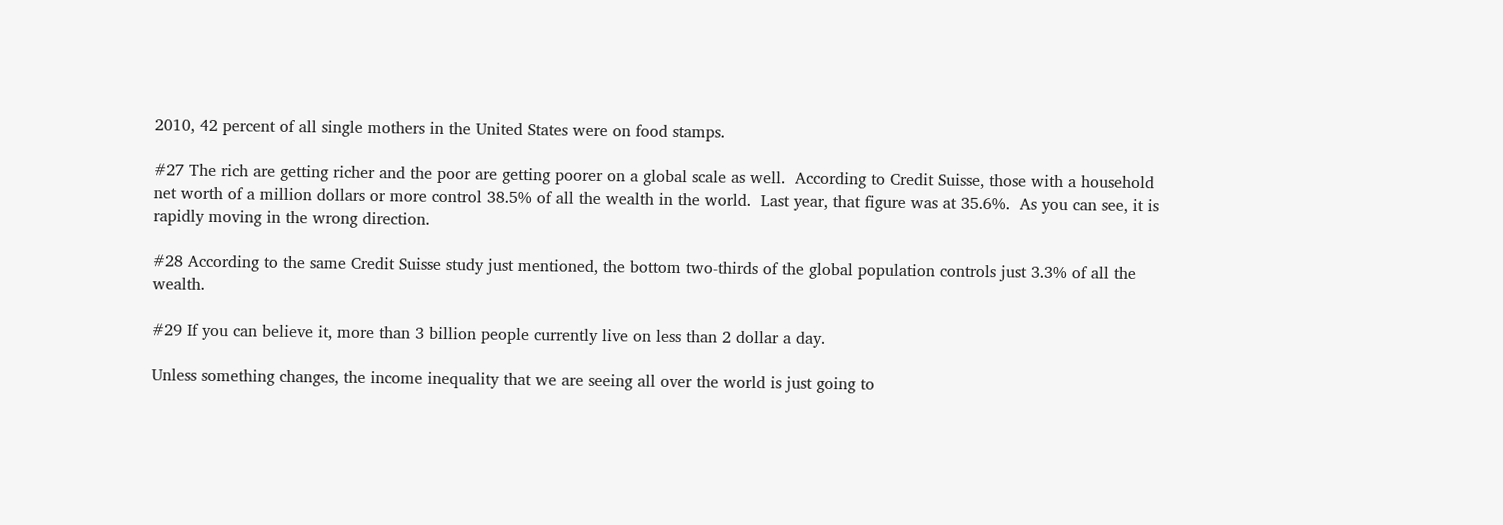2010, 42 percent of all single mothers in the United States were on food stamps.

#27 The rich are getting richer and the poor are getting poorer on a global scale as well.  According to Credit Suisse, those with a household net worth of a million dollars or more control 38.5% of all the wealth in the world.  Last year, that figure was at 35.6%.  As you can see, it is rapidly moving in the wrong direction.

#28 According to the same Credit Suisse study just mentioned, the bottom two-thirds of the global population controls just 3.3% of all the wealth.

#29 If you can believe it, more than 3 billion people currently live on less than 2 dollar a day.

Unless something changes, the income inequality that we are seeing all over the world is just going to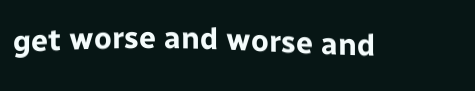get worse and worse and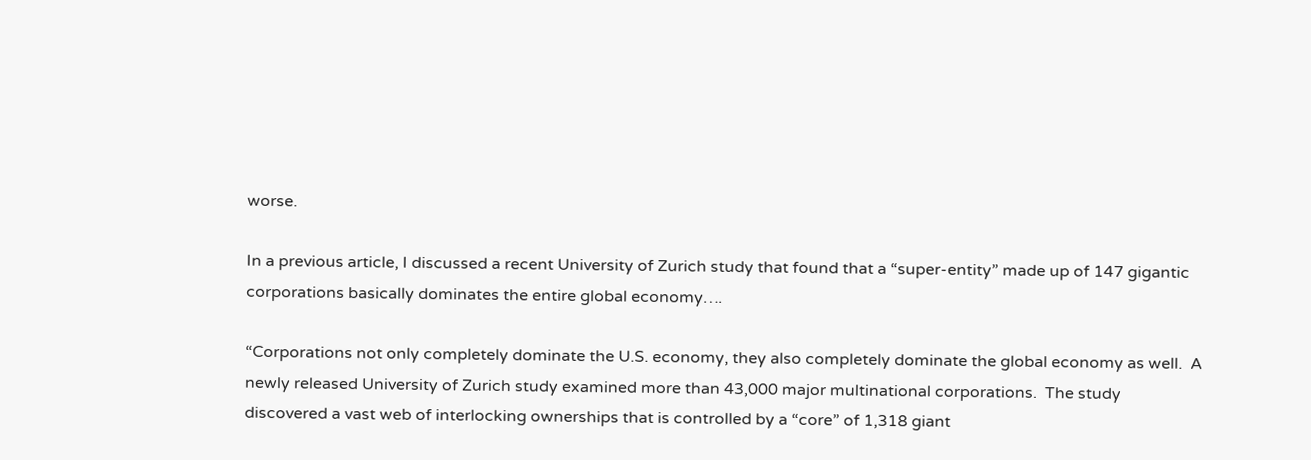worse.

In a previous article, I discussed a recent University of Zurich study that found that a “super-entity” made up of 147 gigantic corporations basically dominates the entire global economy….

“Corporations not only completely dominate the U.S. economy, they also completely dominate the global economy as well.  A newly released University of Zurich study examined more than 43,000 major multinational corporations.  The study discovered a vast web of interlocking ownerships that is controlled by a “core” of 1,318 giant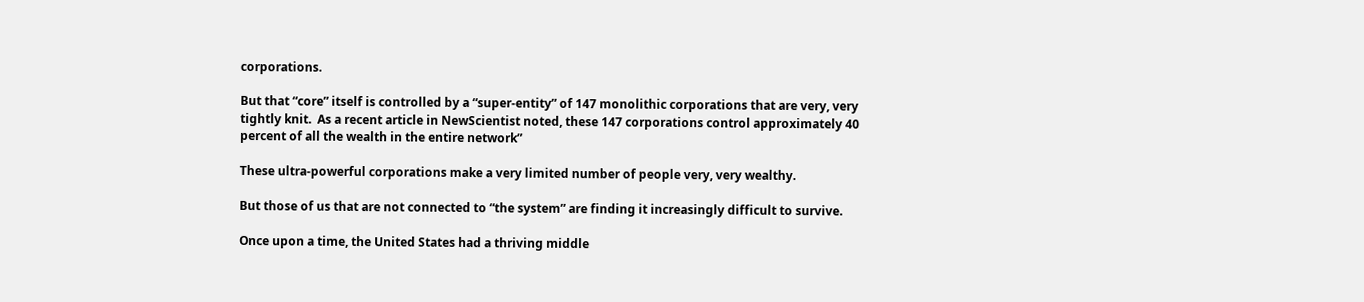corporations.

But that “core” itself is controlled by a “super-entity” of 147 monolithic corporations that are very, very tightly knit.  As a recent article in NewScientist noted, these 147 corporations control approximately 40 percent of all the wealth in the entire network”

These ultra-powerful corporations make a very limited number of people very, very wealthy.

But those of us that are not connected to “the system” are finding it increasingly difficult to survive.

Once upon a time, the United States had a thriving middle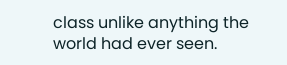class unlike anything the world had ever seen.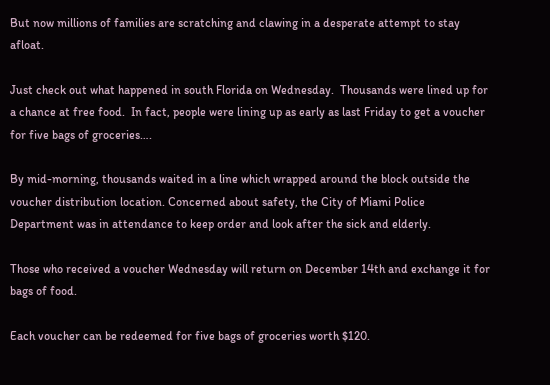But now millions of families are scratching and clawing in a desperate attempt to stay afloat.

Just check out what happened in south Florida on Wednesday.  Thousands were lined up for a chance at free food.  In fact, people were lining up as early as last Friday to get a voucher for five bags of groceries….

By mid-morning, thousands waited in a line which wrapped around the block outside the voucher distribution location. Concerned about safety, the City of Miami Police Department was in attendance to keep order and look after the sick and elderly.

Those who received a voucher Wednesday will return on December 14th and exchange it for bags of food.

Each voucher can be redeemed for five bags of groceries worth $120.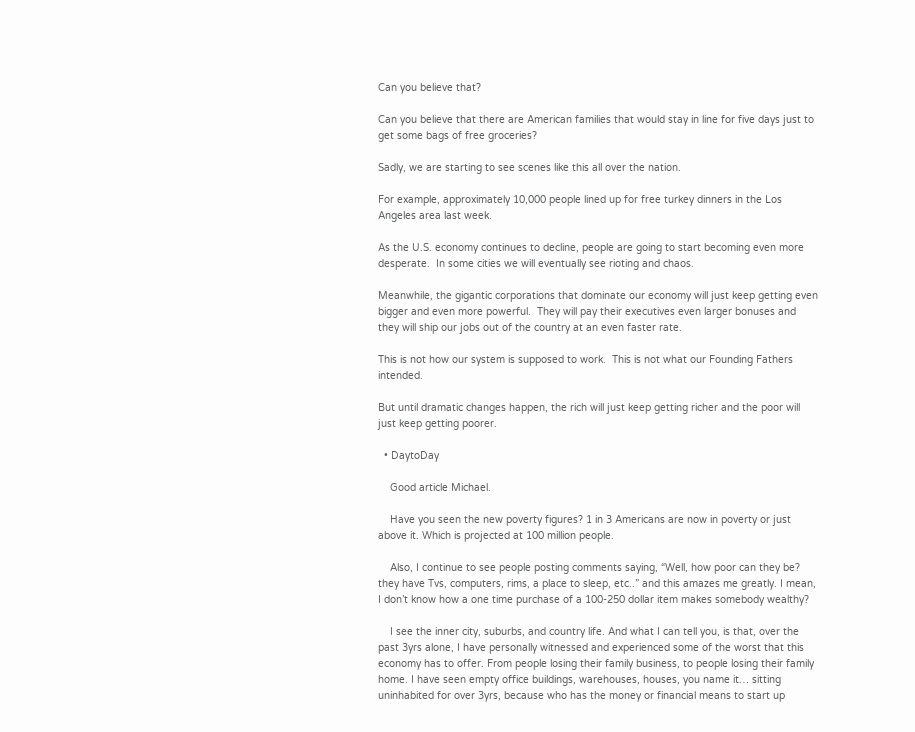Can you believe that?

Can you believe that there are American families that would stay in line for five days just to get some bags of free groceries?

Sadly, we are starting to see scenes like this all over the nation.

For example, approximately 10,000 people lined up for free turkey dinners in the Los Angeles area last week.

As the U.S. economy continues to decline, people are going to start becoming even more desperate.  In some cities we will eventually see rioting and chaos.

Meanwhile, the gigantic corporations that dominate our economy will just keep getting even bigger and even more powerful.  They will pay their executives even larger bonuses and they will ship our jobs out of the country at an even faster rate.

This is not how our system is supposed to work.  This is not what our Founding Fathers intended.

But until dramatic changes happen, the rich will just keep getting richer and the poor will just keep getting poorer.

  • DaytoDay

    Good article Michael.

    Have you seen the new poverty figures? 1 in 3 Americans are now in poverty or just above it. Which is projected at 100 million people.

    Also, I continue to see people posting comments saying, “Well, how poor can they be? they have Tvs, computers, rims, a place to sleep, etc..” and this amazes me greatly. I mean, I don’t know how a one time purchase of a 100-250 dollar item makes somebody wealthy?

    I see the inner city, suburbs, and country life. And what I can tell you, is that, over the past 3yrs alone, I have personally witnessed and experienced some of the worst that this economy has to offer. From people losing their family business, to people losing their family home. I have seen empty office buildings, warehouses, houses, you name it… sitting uninhabited for over 3yrs, because who has the money or financial means to start up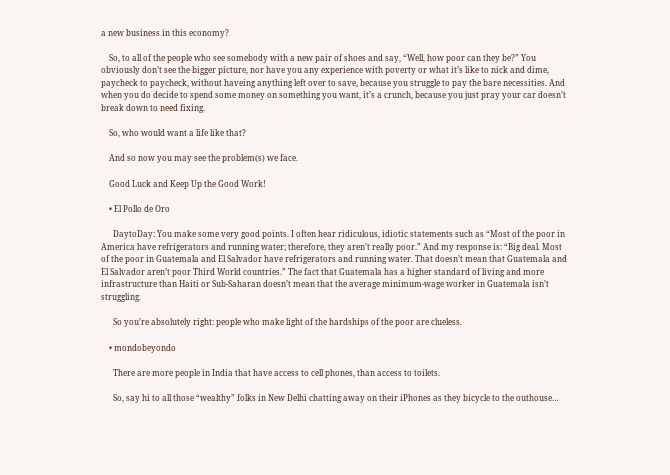a new business in this economy?

    So, to all of the people who see somebody with a new pair of shoes and say, “Well, how poor can they be?” You obviously don’t see the bigger picture, nor have you any experience with poverty or what it’s like to nick and dime, paycheck to paycheck, without haveing anything left over to save, because you struggle to pay the bare necessities. And when you do decide to spend some money on something you want, it’s a crunch, because you just pray your car doesn’t break down to need fixing.

    So, who would want a life like that?

    And so now you may see the problem(s) we face.

    Good Luck and Keep Up the Good Work!

    • El Pollo de Oro

      DaytoDay: You make some very good points. I often hear ridiculous, idiotic statements such as “Most of the poor in America have refrigerators and running water; therefore, they aren’t really poor.” And my response is: “Big deal. Most of the poor in Guatemala and El Salvador have refrigerators and running water. That doesn’t mean that Guatemala and El Salvador aren’t poor Third World countries.” The fact that Guatemala has a higher standard of living and more infrastructure than Haiti or Sub-Saharan doesn’t mean that the average minimum-wage worker in Guatemala isn’t struggling.

      So you’re absolutely right: people who make light of the hardships of the poor are clueless.

    • mondobeyondo

      There are more people in India that have access to cell phones, than access to toilets.

      So, say hi to all those “wealthy” folks in New Delhi chatting away on their iPhones as they bicycle to the outhouse…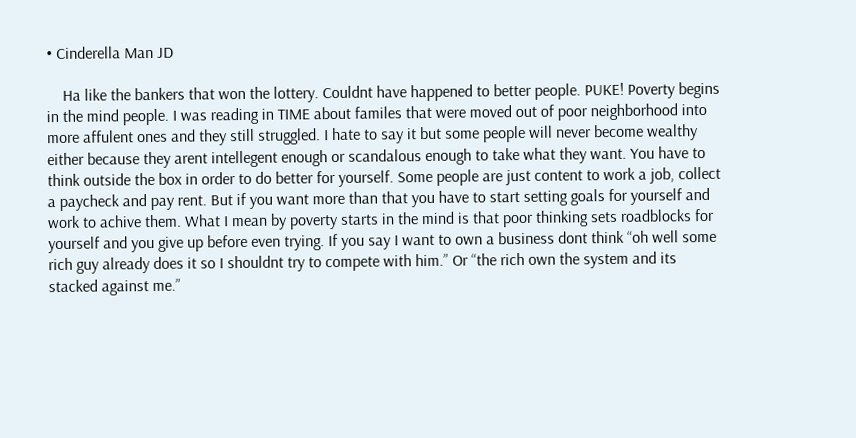• Cinderella Man JD

    Ha like the bankers that won the lottery. Couldnt have happened to better people. PUKE! Poverty begins in the mind people. I was reading in TIME about familes that were moved out of poor neighborhood into more affulent ones and they still struggled. I hate to say it but some people will never become wealthy either because they arent intellegent enough or scandalous enough to take what they want. You have to think outside the box in order to do better for yourself. Some people are just content to work a job, collect a paycheck and pay rent. But if you want more than that you have to start setting goals for yourself and work to achive them. What I mean by poverty starts in the mind is that poor thinking sets roadblocks for yourself and you give up before even trying. If you say I want to own a business dont think “oh well some rich guy already does it so I shouldnt try to compete with him.” Or “the rich own the system and its stacked against me.”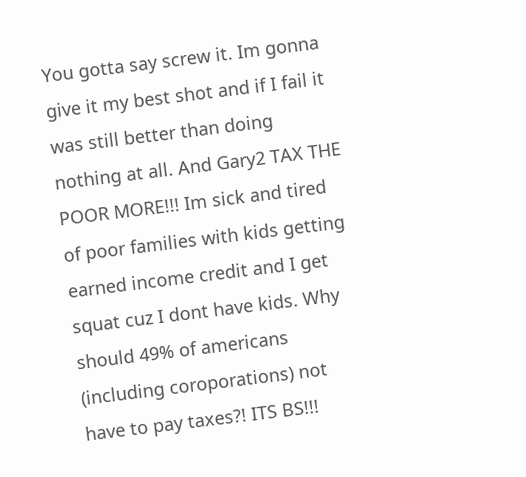You gotta say screw it. Im gonna give it my best shot and if I fail it was still better than doing nothing at all. And Gary2 TAX THE POOR MORE!!! Im sick and tired of poor families with kids getting earned income credit and I get squat cuz I dont have kids. Why should 49% of americans (including coroporations) not have to pay taxes?! ITS BS!!!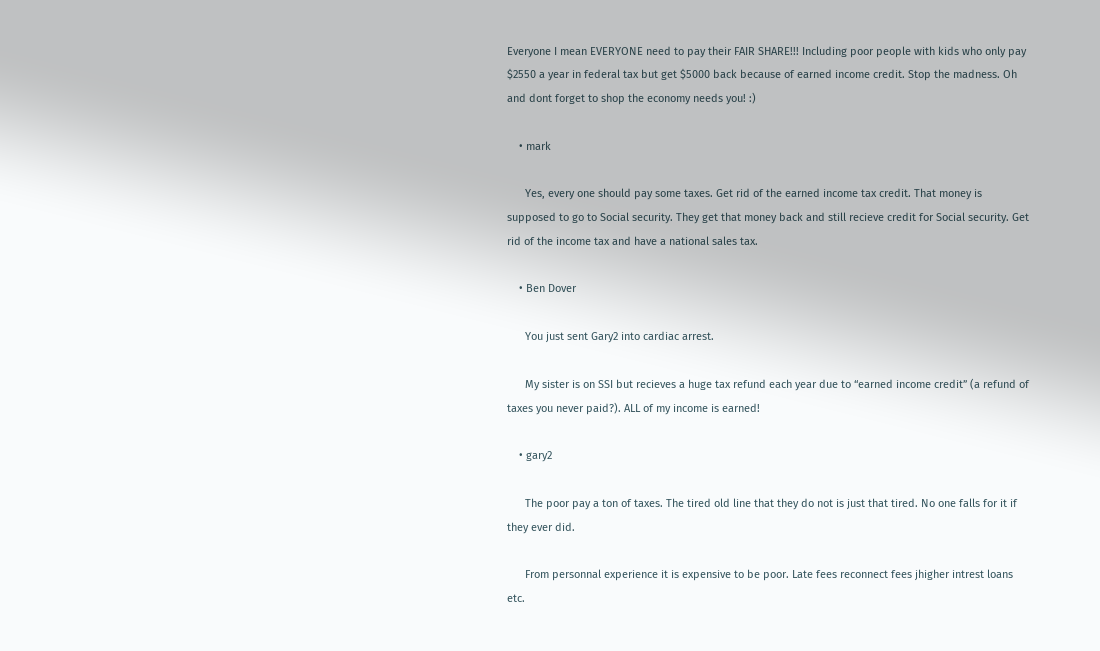Everyone I mean EVERYONE need to pay their FAIR SHARE!!! Including poor people with kids who only pay $2550 a year in federal tax but get $5000 back because of earned income credit. Stop the madness. Oh and dont forget to shop the economy needs you! :)

    • mark

      Yes, every one should pay some taxes. Get rid of the earned income tax credit. That money is supposed to go to Social security. They get that money back and still recieve credit for Social security. Get rid of the income tax and have a national sales tax.

    • Ben Dover

      You just sent Gary2 into cardiac arrest.

      My sister is on SSI but recieves a huge tax refund each year due to “earned income credit” (a refund of taxes you never paid?). ALL of my income is earned!

    • gary2

      The poor pay a ton of taxes. The tired old line that they do not is just that tired. No one falls for it if they ever did.

      From personnal experience it is expensive to be poor. Late fees reconnect fees jhigher intrest loans etc.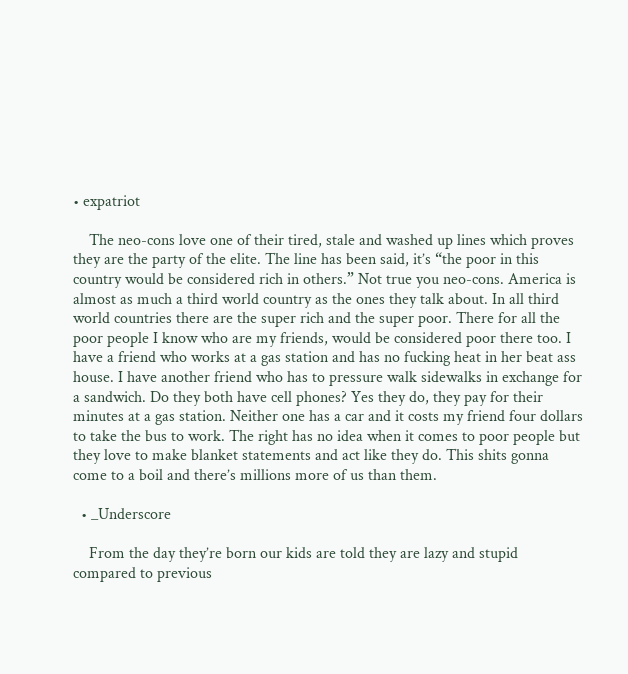• expatriot

    The neo-cons love one of their tired, stale and washed up lines which proves they are the party of the elite. The line has been said, it’s “the poor in this country would be considered rich in others.” Not true you neo-cons. America is almost as much a third world country as the ones they talk about. In all third world countries there are the super rich and the super poor. There for all the poor people I know who are my friends, would be considered poor there too. I have a friend who works at a gas station and has no fucking heat in her beat ass house. I have another friend who has to pressure walk sidewalks in exchange for a sandwich. Do they both have cell phones? Yes they do, they pay for their minutes at a gas station. Neither one has a car and it costs my friend four dollars to take the bus to work. The right has no idea when it comes to poor people but they love to make blanket statements and act like they do. This shits gonna come to a boil and there’s millions more of us than them.

  • _Underscore

    From the day they’re born our kids are told they are lazy and stupid compared to previous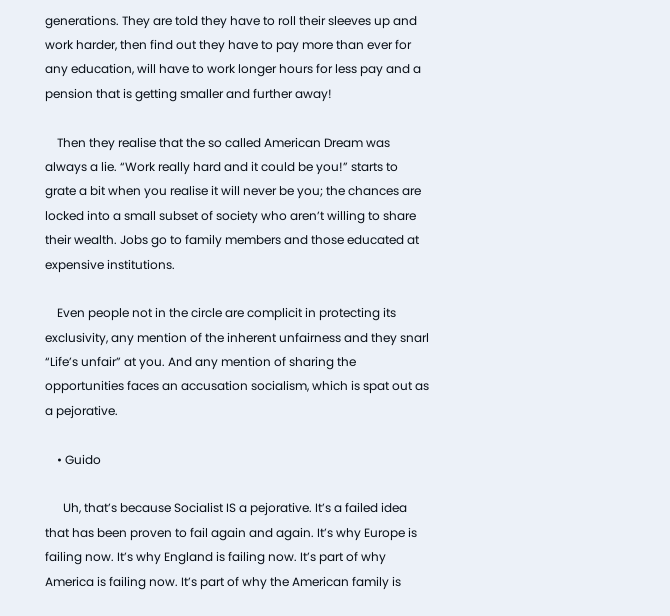generations. They are told they have to roll their sleeves up and work harder, then find out they have to pay more than ever for any education, will have to work longer hours for less pay and a pension that is getting smaller and further away!

    Then they realise that the so called American Dream was always a lie. “Work really hard and it could be you!” starts to grate a bit when you realise it will never be you; the chances are locked into a small subset of society who aren’t willing to share their wealth. Jobs go to family members and those educated at expensive institutions.

    Even people not in the circle are complicit in protecting its exclusivity, any mention of the inherent unfairness and they snarl “Life’s unfair” at you. And any mention of sharing the opportunities faces an accusation socialism, which is spat out as a pejorative.

    • Guido

      Uh, that’s because Socialist IS a pejorative. It’s a failed idea that has been proven to fail again and again. It’s why Europe is failing now. It’s why England is failing now. It’s part of why America is failing now. It’s part of why the American family is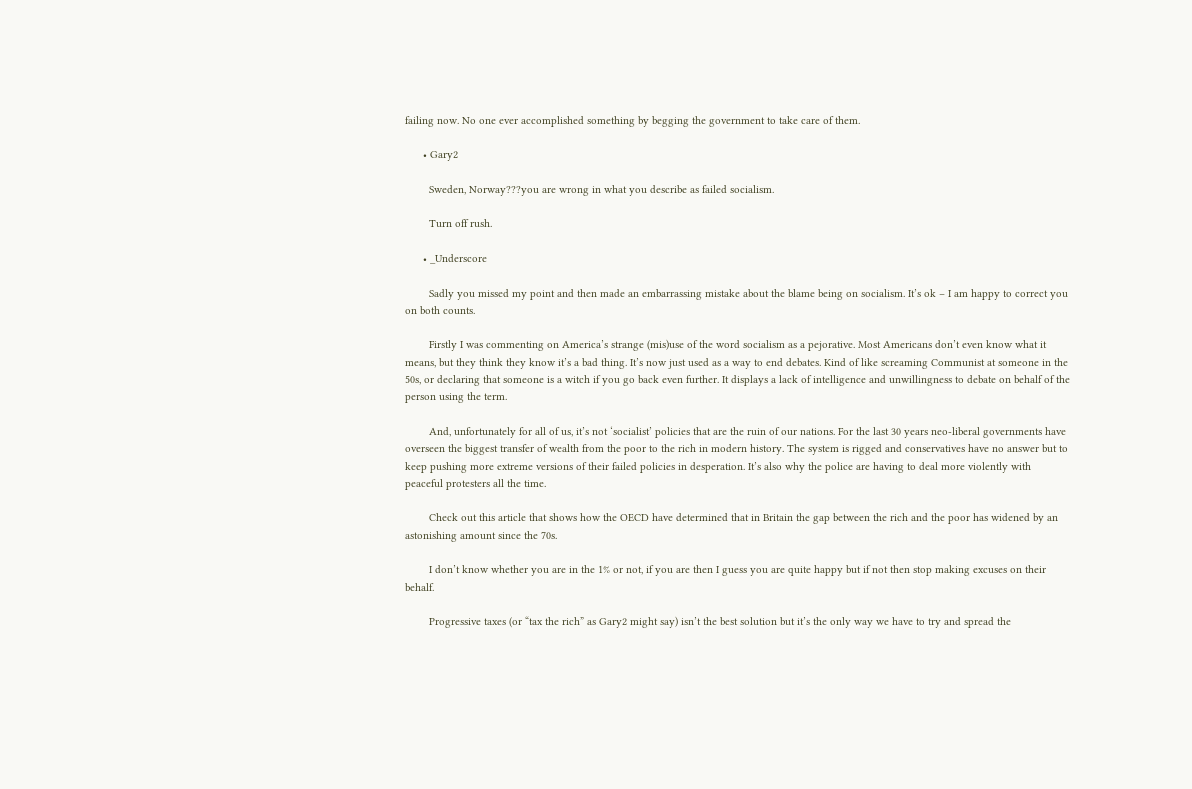failing now. No one ever accomplished something by begging the government to take care of them.

      • Gary2

        Sweden, Norway???you are wrong in what you describe as failed socialism.

        Turn off rush.

      • _Underscore

        Sadly you missed my point and then made an embarrassing mistake about the blame being on socialism. It’s ok – I am happy to correct you on both counts.

        Firstly I was commenting on America’s strange (mis)use of the word socialism as a pejorative. Most Americans don’t even know what it means, but they think they know it’s a bad thing. It’s now just used as a way to end debates. Kind of like screaming Communist at someone in the 50s, or declaring that someone is a witch if you go back even further. It displays a lack of intelligence and unwillingness to debate on behalf of the person using the term.

        And, unfortunately for all of us, it’s not ‘socialist’ policies that are the ruin of our nations. For the last 30 years neo-liberal governments have overseen the biggest transfer of wealth from the poor to the rich in modern history. The system is rigged and conservatives have no answer but to keep pushing more extreme versions of their failed policies in desperation. It’s also why the police are having to deal more violently with peaceful protesters all the time.

        Check out this article that shows how the OECD have determined that in Britain the gap between the rich and the poor has widened by an astonishing amount since the 70s.

        I don’t know whether you are in the 1% or not, if you are then I guess you are quite happy but if not then stop making excuses on their behalf.

        Progressive taxes (or “tax the rich” as Gary2 might say) isn’t the best solution but it’s the only way we have to try and spread the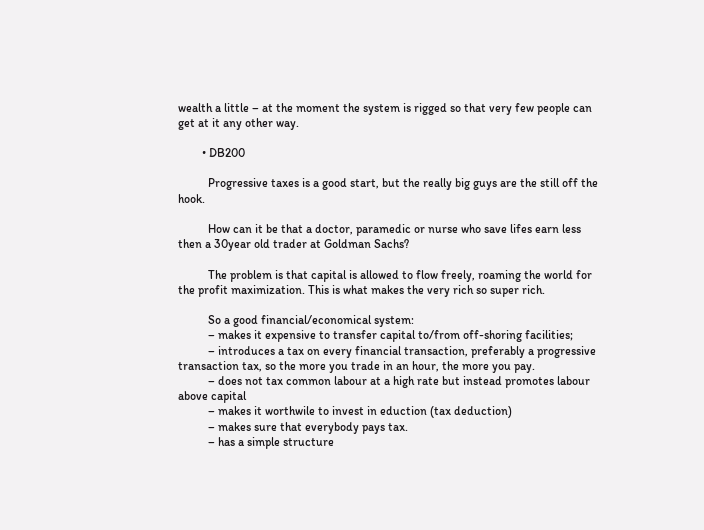wealth a little – at the moment the system is rigged so that very few people can get at it any other way.

        • DB200

          Progressive taxes is a good start, but the really big guys are the still off the hook.

          How can it be that a doctor, paramedic or nurse who save lifes earn less then a 30year old trader at Goldman Sachs?

          The problem is that capital is allowed to flow freely, roaming the world for the profit maximization. This is what makes the very rich so super rich.

          So a good financial/economical system:
          – makes it expensive to transfer capital to/from off-shoring facilities;
          – introduces a tax on every financial transaction, preferably a progressive transaction tax, so the more you trade in an hour, the more you pay.
          – does not tax common labour at a high rate but instead promotes labour above capital
          – makes it worthwile to invest in eduction (tax deduction)
          – makes sure that everybody pays tax.
          – has a simple structure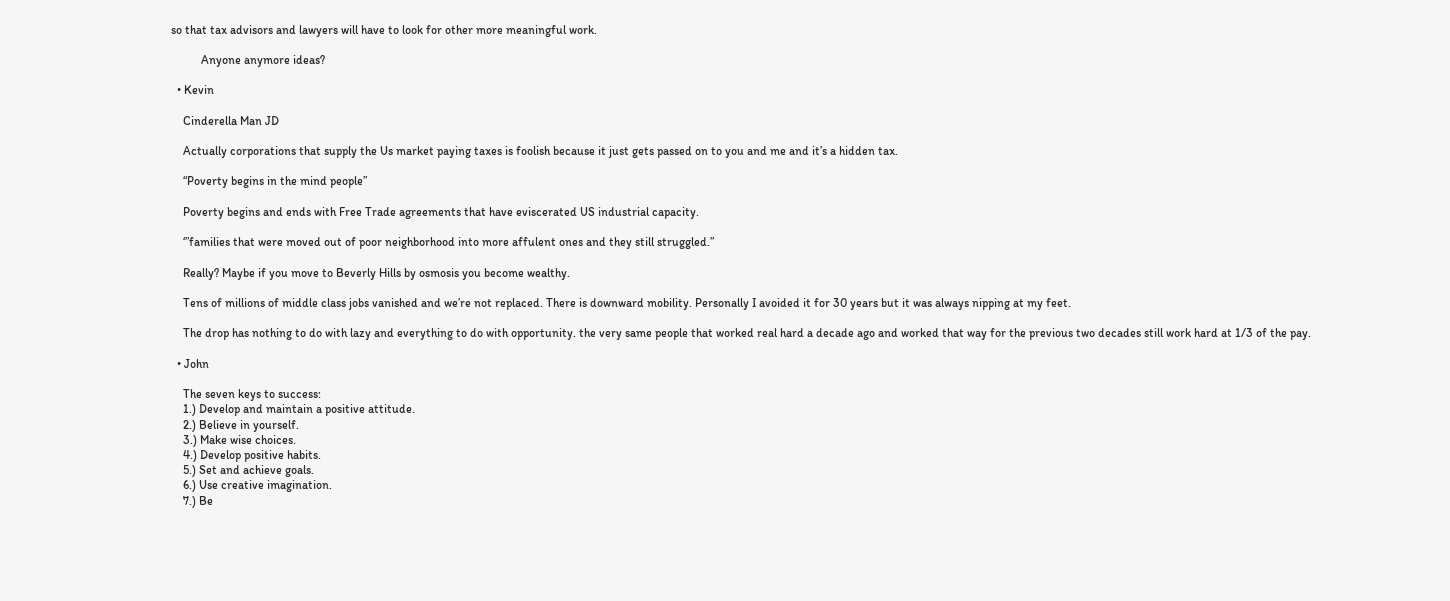so that tax advisors and lawyers will have to look for other more meaningful work.

          Anyone anymore ideas?

  • Kevin

    Cinderella Man JD

    Actually corporations that supply the Us market paying taxes is foolish because it just gets passed on to you and me and it’s a hidden tax.

    “Poverty begins in the mind people”

    Poverty begins and ends with Free Trade agreements that have eviscerated US industrial capacity.

    ‘”families that were moved out of poor neighborhood into more affulent ones and they still struggled.”

    Really? Maybe if you move to Beverly Hills by osmosis you become wealthy.

    Tens of millions of middle class jobs vanished and we’re not replaced. There is downward mobility. Personally I avoided it for 30 years but it was always nipping at my feet.

    The drop has nothing to do with lazy and everything to do with opportunity. the very same people that worked real hard a decade ago and worked that way for the previous two decades still work hard at 1/3 of the pay.

  • John

    The seven keys to success:
    1.) Develop and maintain a positive attitude.
    2.) Believe in yourself.
    3.) Make wise choices.
    4.) Develop positive habits.
    5.) Set and achieve goals.
    6.) Use creative imagination.
    7.) Be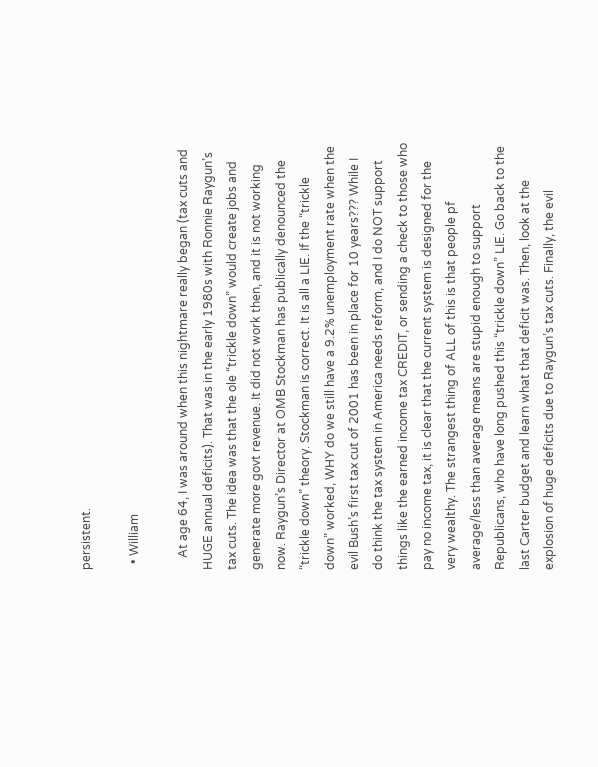persistent.

  • William

    At age 64, I was around when this nightmare really began (tax cuts and HUGE annual deficits). That was in the early 1980s with Ronnie Raygun’s tax cuts. The idea was that the ole “trickle down” would create jobs and generate more govt revenue. It did not work then, and it is not working now. Raygun’s Director at OMB Stockman has publically denounced the “trickle down” theory. Stockman is correct. It is all a LIE. If the “trickle down” worked, WHY do we still have a 9.2% unemployment rate when the evil Bush’s first tax cut of 2001 has been in place for 10 years??? While I do think the tax system in America needs reform, and I do NOT support things like the earned income tax CREDIT, or sending a check to those who pay no income tax, it is clear that the current system is designed for the very wealthy. The strangest thing of ALL of this is that people pf average/less than average means are stupid enough to support Republicans, who have long pushed this “trickle down” LIE. Go back to the last Carter budget and learn what that deficit was. Then, look at the explosion of huge deficits due to Raygun’s tax cuts. Finally, the evil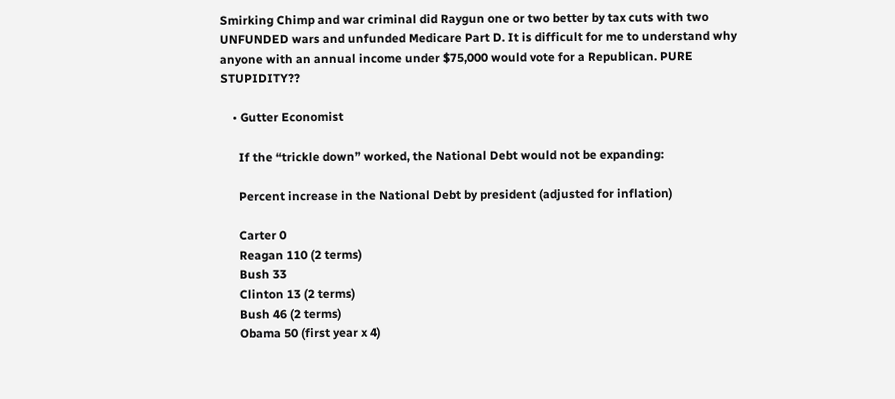Smirking Chimp and war criminal did Raygun one or two better by tax cuts with two UNFUNDED wars and unfunded Medicare Part D. It is difficult for me to understand why anyone with an annual income under $75,000 would vote for a Republican. PURE STUPIDITY??

    • Gutter Economist

      If the “trickle down” worked, the National Debt would not be expanding:

      Percent increase in the National Debt by president (adjusted for inflation)

      Carter 0
      Reagan 110 (2 terms)
      Bush 33
      Clinton 13 (2 terms)
      Bush 46 (2 terms)
      Obama 50 (first year x 4)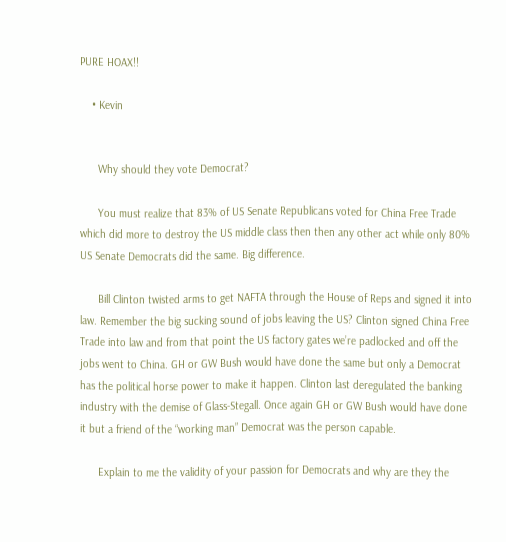PURE HOAX!!

    • Kevin


      Why should they vote Democrat?

      You must realize that 83% of US Senate Republicans voted for China Free Trade which did more to destroy the US middle class then then any other act while only 80% US Senate Democrats did the same. Big difference.

      Bill Clinton twisted arms to get NAFTA through the House of Reps and signed it into law. Remember the big sucking sound of jobs leaving the US? Clinton signed China Free Trade into law and from that point the US factory gates we’re padlocked and off the jobs went to China. GH or GW Bush would have done the same but only a Democrat has the political horse power to make it happen. Clinton last deregulated the banking industry with the demise of Glass-Stegall. Once again GH or GW Bush would have done it but a friend of the “working man” Democrat was the person capable.

      Explain to me the validity of your passion for Democrats and why are they the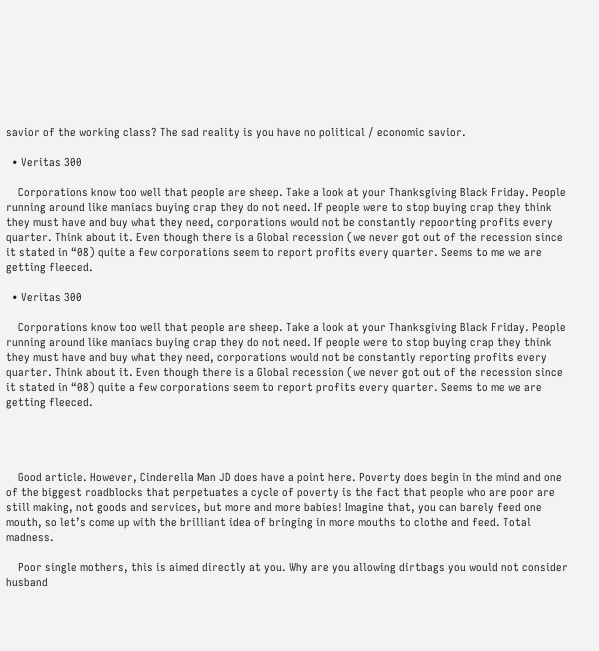savior of the working class? The sad reality is you have no political / economic savior.

  • Veritas 300

    Corporations know too well that people are sheep. Take a look at your Thanksgiving Black Friday. People running around like maniacs buying crap they do not need. If people were to stop buying crap they think they must have and buy what they need, corporations would not be constantly repoorting profits every quarter. Think about it. Even though there is a Global recession (we never got out of the recession since it stated in “08) quite a few corporations seem to report profits every quarter. Seems to me we are getting fleeced.

  • Veritas 300

    Corporations know too well that people are sheep. Take a look at your Thanksgiving Black Friday. People running around like maniacs buying crap they do not need. If people were to stop buying crap they think they must have and buy what they need, corporations would not be constantly reporting profits every quarter. Think about it. Even though there is a Global recession (we never got out of the recession since it stated in “08) quite a few corporations seem to report profits every quarter. Seems to me we are getting fleeced.




    Good article. However, Cinderella Man JD does have a point here. Poverty does begin in the mind and one of the biggest roadblocks that perpetuates a cycle of poverty is the fact that people who are poor are still making, not goods and services, but more and more babies! Imagine that, you can barely feed one mouth, so let’s come up with the brilliant idea of bringing in more mouths to clothe and feed. Total madness.

    Poor single mothers, this is aimed directly at you. Why are you allowing dirtbags you would not consider husband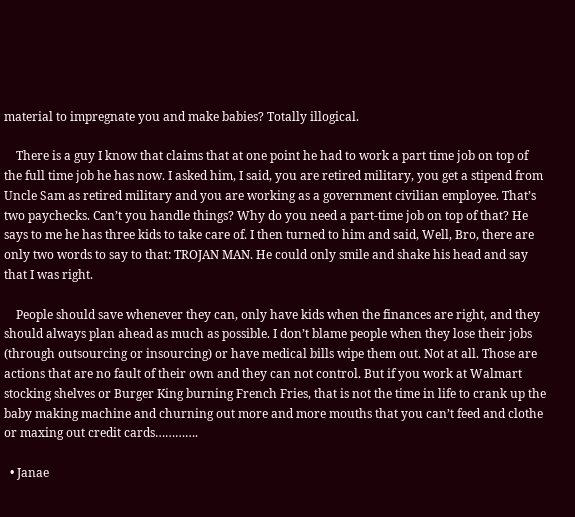material to impregnate you and make babies? Totally illogical.

    There is a guy I know that claims that at one point he had to work a part time job on top of the full time job he has now. I asked him, I said, you are retired military, you get a stipend from Uncle Sam as retired military and you are working as a government civilian employee. That’s two paychecks. Can’t you handle things? Why do you need a part-time job on top of that? He says to me he has three kids to take care of. I then turned to him and said, Well, Bro, there are only two words to say to that: TROJAN MAN. He could only smile and shake his head and say that I was right.

    People should save whenever they can, only have kids when the finances are right, and they should always plan ahead as much as possible. I don’t blame people when they lose their jobs (through outsourcing or insourcing) or have medical bills wipe them out. Not at all. Those are actions that are no fault of their own and they can not control. But if you work at Walmart stocking shelves or Burger King burning French Fries, that is not the time in life to crank up the baby making machine and churning out more and more mouths that you can’t feed and clothe or maxing out credit cards………….

  • Janae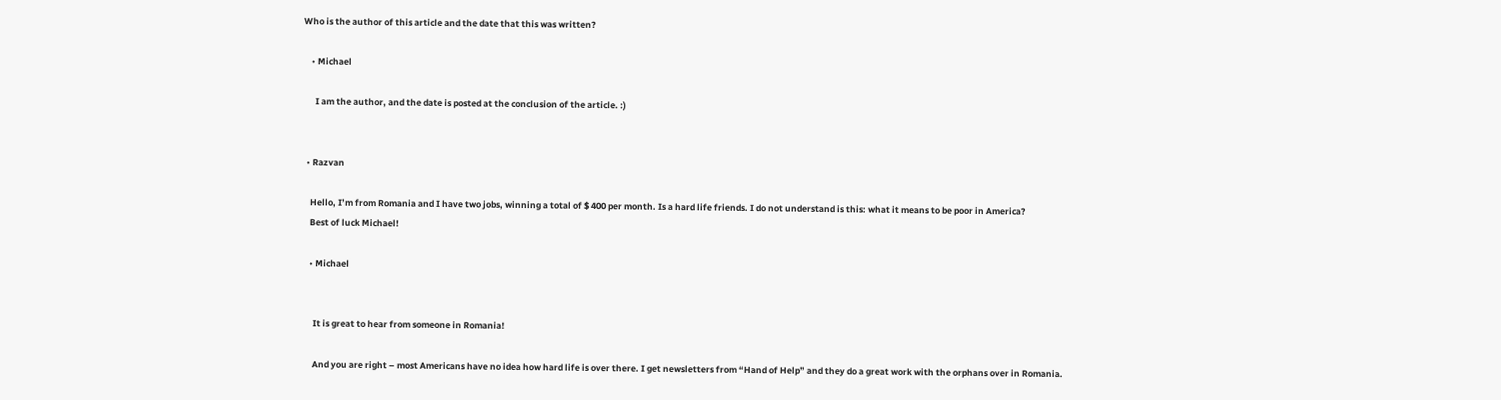Who is the author of this article and the date that this was written?

    • Michael

      I am the author, and the date is posted at the conclusion of the article. :)


  • Razvan

    Hello, I’m from Romania and I have two jobs, winning a total of $ 400 per month. Is a hard life friends. I do not understand is this: what it means to be poor in America?
    Best of luck Michael!

    • Michael


      It is great to hear from someone in Romania!

      And you are right – most Americans have no idea how hard life is over there. I get newsletters from “Hand of Help” and they do a great work with the orphans over in Romania.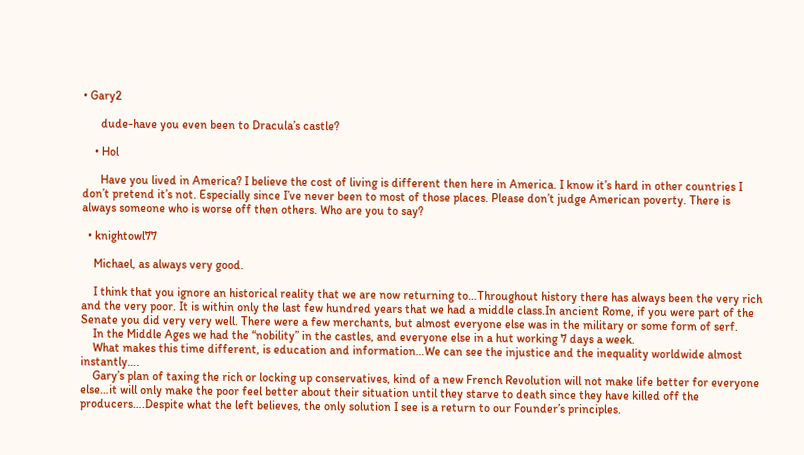• Gary2

      dude-have you even been to Dracula’s castle?

    • Hol

      Have you lived in America? I believe the cost of living is different then here in America. I know it’s hard in other countries I don’t pretend it’s not. Especially since I’ve never been to most of those places. Please don’t judge American poverty. There is always someone who is worse off then others. Who are you to say?

  • knightowl77

    Michael, as always very good.

    I think that you ignore an historical reality that we are now returning to…Throughout history there has always been the very rich and the very poor. It is within only the last few hundred years that we had a middle class.In ancient Rome, if you were part of the Senate you did very very well. There were a few merchants, but almost everyone else was in the military or some form of serf.
    In the Middle Ages we had the “nobility” in the castles, and everyone else in a hut working 7 days a week.
    What makes this time different, is education and information…We can see the injustice and the inequality worldwide almost instantly….
    Gary’s plan of taxing the rich or locking up conservatives, kind of a new French Revolution will not make life better for everyone else…it will only make the poor feel better about their situation until they starve to death since they have killed off the producers….Despite what the left believes, the only solution I see is a return to our Founder’s principles.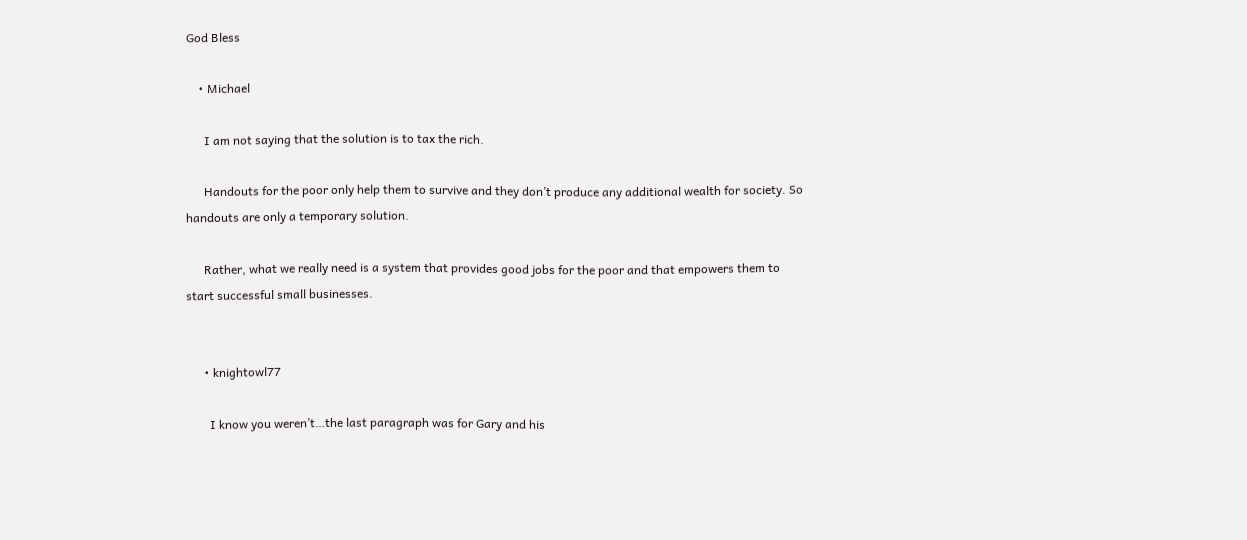God Bless

    • Michael

      I am not saying that the solution is to tax the rich.

      Handouts for the poor only help them to survive and they don’t produce any additional wealth for society. So handouts are only a temporary solution.

      Rather, what we really need is a system that provides good jobs for the poor and that empowers them to start successful small businesses.


      • knightowl77

        I know you weren’t…the last paragraph was for Gary and his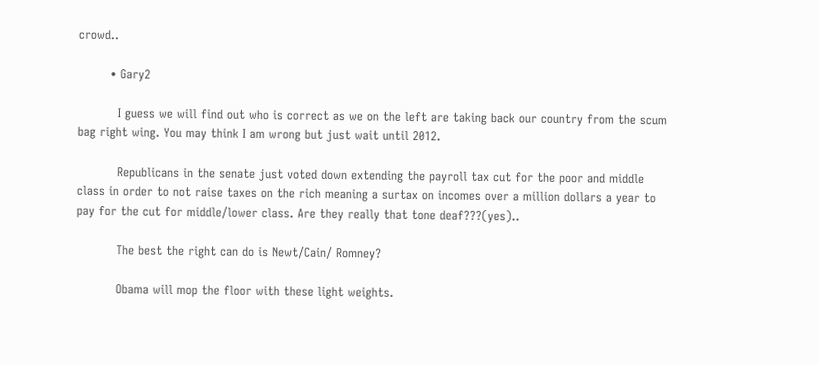crowd..

        • Gary2

          I guess we will find out who is correct as we on the left are taking back our country from the scum bag right wing. You may think I am wrong but just wait until 2012.

          Republicans in the senate just voted down extending the payroll tax cut for the poor and middle class in order to not raise taxes on the rich meaning a surtax on incomes over a million dollars a year to pay for the cut for middle/lower class. Are they really that tone deaf???(yes)..

          The best the right can do is Newt/Cain/ Romney?

          Obama will mop the floor with these light weights.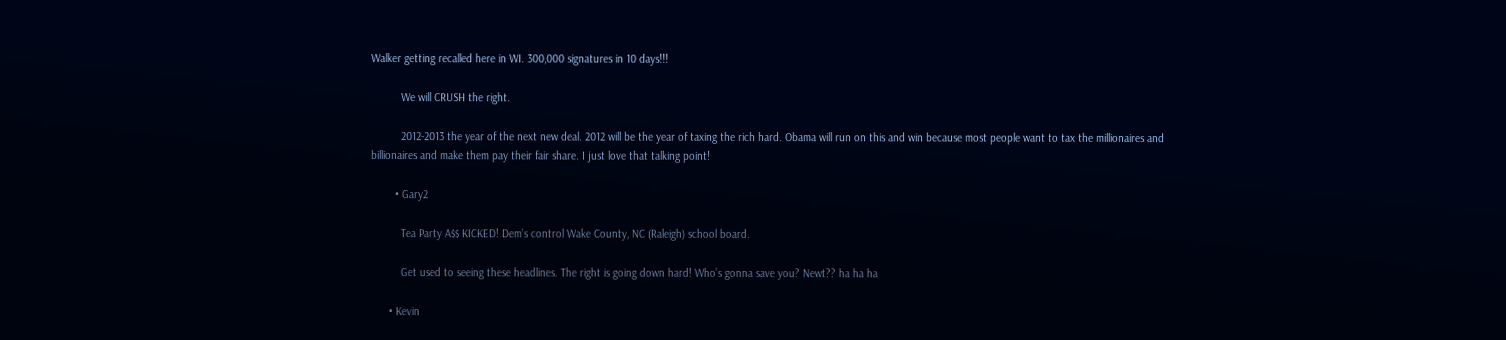Walker getting recalled here in WI. 300,000 signatures in 10 days!!!

          We will CRUSH the right.

          2012-2013 the year of the next new deal. 2012 will be the year of taxing the rich hard. Obama will run on this and win because most people want to tax the millionaires and billionaires and make them pay their fair share. I just love that talking point!

        • Gary2

          Tea Party A$$ KICKED! Dem’s control Wake County, NC (Raleigh) school board.

          Get used to seeing these headlines. The right is going down hard! Who’s gonna save you? Newt?? ha ha ha

      • Kevin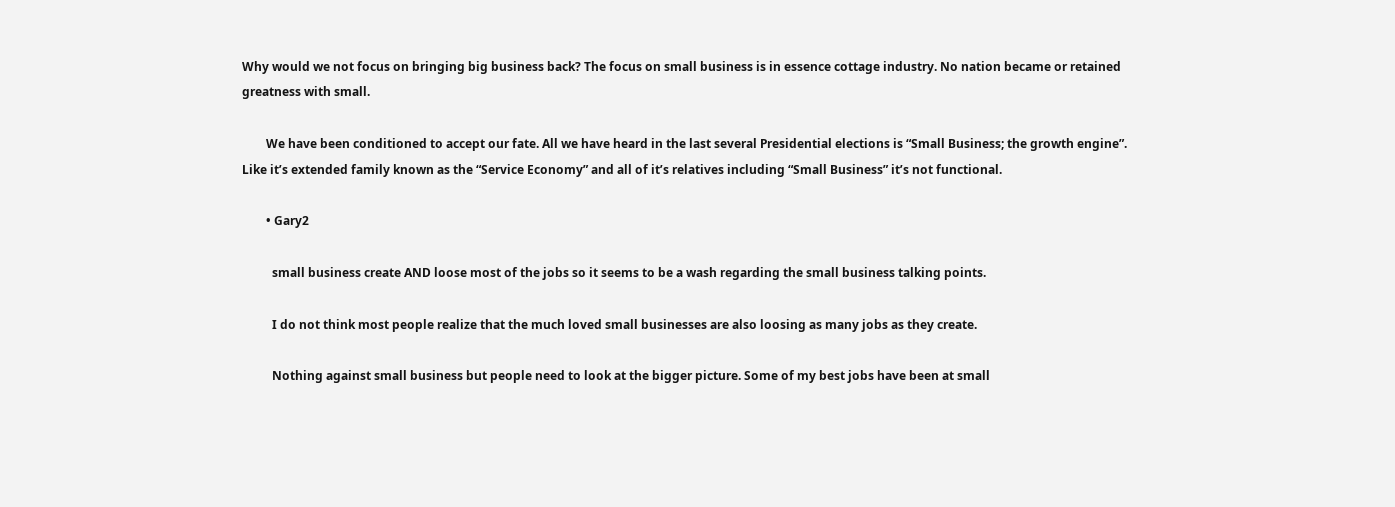Why would we not focus on bringing big business back? The focus on small business is in essence cottage industry. No nation became or retained greatness with small.

        We have been conditioned to accept our fate. All we have heard in the last several Presidential elections is “Small Business; the growth engine”. Like it’s extended family known as the “Service Economy” and all of it’s relatives including “Small Business” it’s not functional.

        • Gary2

          small business create AND loose most of the jobs so it seems to be a wash regarding the small business talking points.

          I do not think most people realize that the much loved small businesses are also loosing as many jobs as they create.

          Nothing against small business but people need to look at the bigger picture. Some of my best jobs have been at small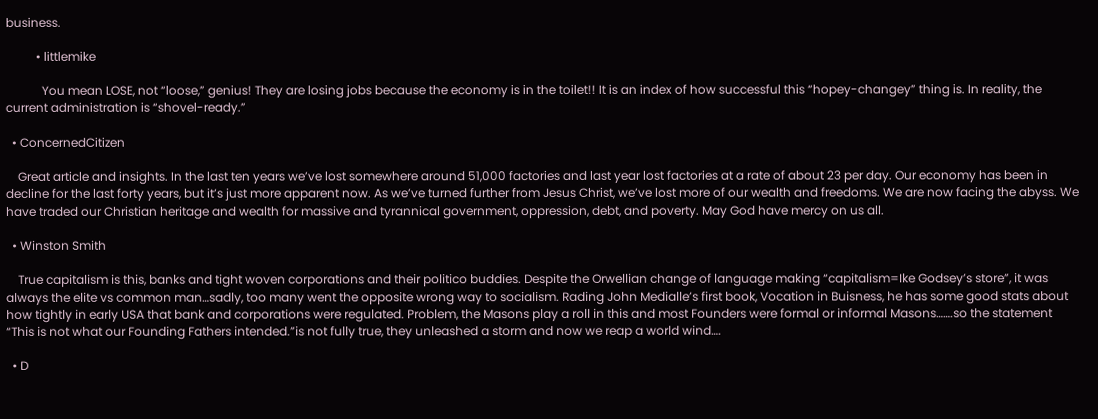business.

          • littlemike

            You mean LOSE, not “loose,” genius! They are losing jobs because the economy is in the toilet!! It is an index of how successful this “hopey-changey” thing is. In reality, the current administration is “shovel-ready.”

  • ConcernedCitizen

    Great article and insights. In the last ten years we’ve lost somewhere around 51,000 factories and last year lost factories at a rate of about 23 per day. Our economy has been in decline for the last forty years, but it’s just more apparent now. As we’ve turned further from Jesus Christ, we’ve lost more of our wealth and freedoms. We are now facing the abyss. We have traded our Christian heritage and wealth for massive and tyrannical government, oppression, debt, and poverty. May God have mercy on us all.

  • Winston Smith

    True capitalism is this, banks and tight woven corporations and their politico buddies. Despite the Orwellian change of language making “capitalism=Ike Godsey’s store”, it was always the elite vs common man…sadly, too many went the opposite wrong way to socialism. Rading John Medialle’s first book, Vocation in Buisness, he has some good stats about how tightly in early USA that bank and corporations were regulated. Problem, the Masons play a roll in this and most Founders were formal or informal Masons…….so the statement “This is not what our Founding Fathers intended.”is not fully true, they unleashed a storm and now we reap a world wind….

  • D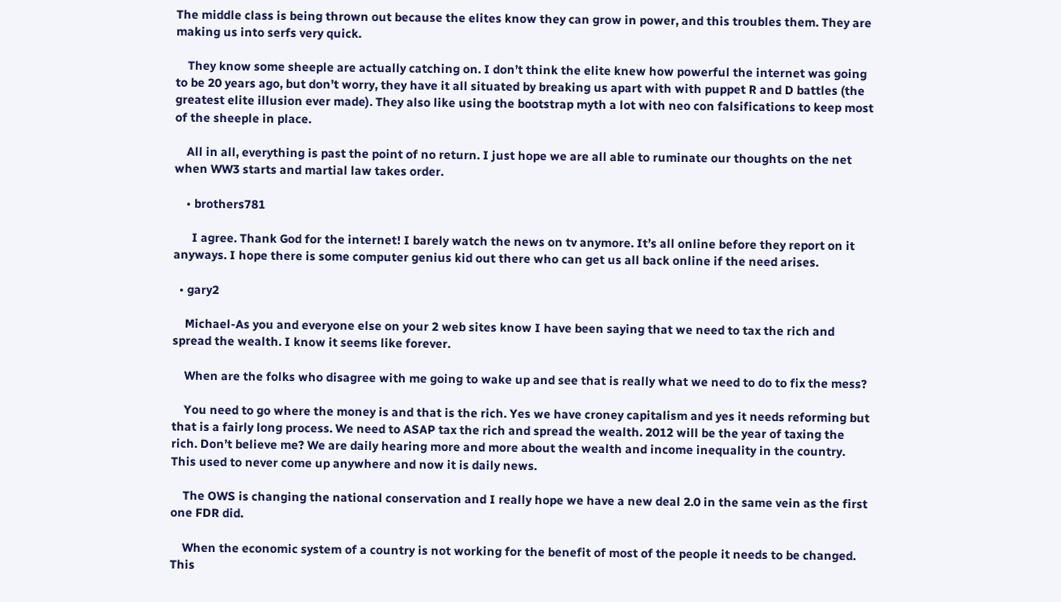The middle class is being thrown out because the elites know they can grow in power, and this troubles them. They are making us into serfs very quick.

    They know some sheeple are actually catching on. I don’t think the elite knew how powerful the internet was going to be 20 years ago, but don’t worry, they have it all situated by breaking us apart with with puppet R and D battles (the greatest elite illusion ever made). They also like using the bootstrap myth a lot with neo con falsifications to keep most of the sheeple in place.

    All in all, everything is past the point of no return. I just hope we are all able to ruminate our thoughts on the net when WW3 starts and martial law takes order.

    • brothers781

      I agree. Thank God for the internet! I barely watch the news on tv anymore. It’s all online before they report on it anyways. I hope there is some computer genius kid out there who can get us all back online if the need arises.

  • gary2

    Michael-As you and everyone else on your 2 web sites know I have been saying that we need to tax the rich and spread the wealth. I know it seems like forever.

    When are the folks who disagree with me going to wake up and see that is really what we need to do to fix the mess?

    You need to go where the money is and that is the rich. Yes we have croney capitalism and yes it needs reforming but that is a fairly long process. We need to ASAP tax the rich and spread the wealth. 2012 will be the year of taxing the rich. Don’t believe me? We are daily hearing more and more about the wealth and income inequality in the country. This used to never come up anywhere and now it is daily news.

    The OWS is changing the national conservation and I really hope we have a new deal 2.0 in the same vein as the first one FDR did.

    When the economic system of a country is not working for the benefit of most of the people it needs to be changed. This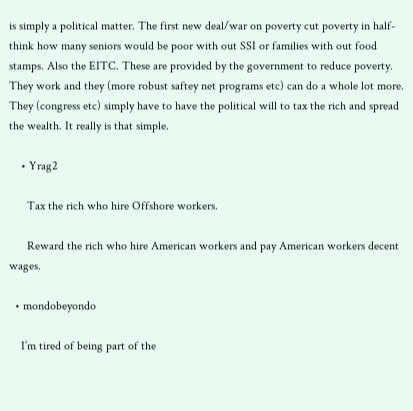is simply a political matter. The first new deal/war on poverty cut poverty in half-think how many seniors would be poor with out SSI or families with out food stamps. Also the EITC. These are provided by the government to reduce poverty. They work and they (more robust saftey net programs etc) can do a whole lot more. They (congress etc) simply have to have the political will to tax the rich and spread the wealth. It really is that simple.

    • Yrag2

      Tax the rich who hire Offshore workers.

      Reward the rich who hire American workers and pay American workers decent wages.

  • mondobeyondo

    I’m tired of being part of the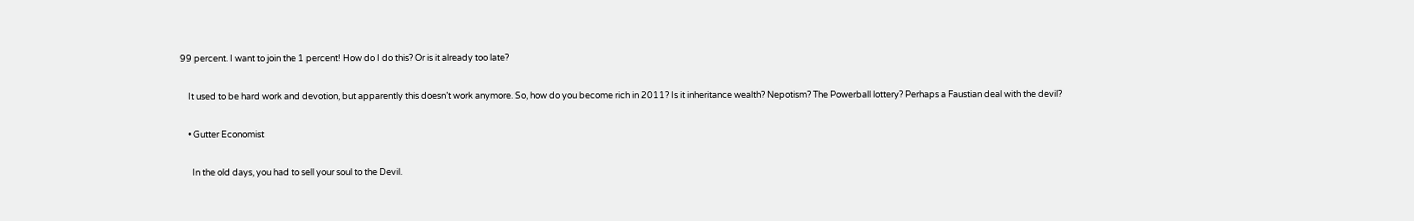99 percent. I want to join the 1 percent! How do I do this? Or is it already too late?

    It used to be hard work and devotion, but apparently this doesn’t work anymore. So, how do you become rich in 2011? Is it inheritance wealth? Nepotism? The Powerball lottery? Perhaps a Faustian deal with the devil?

    • Gutter Economist

      In the old days, you had to sell your soul to the Devil.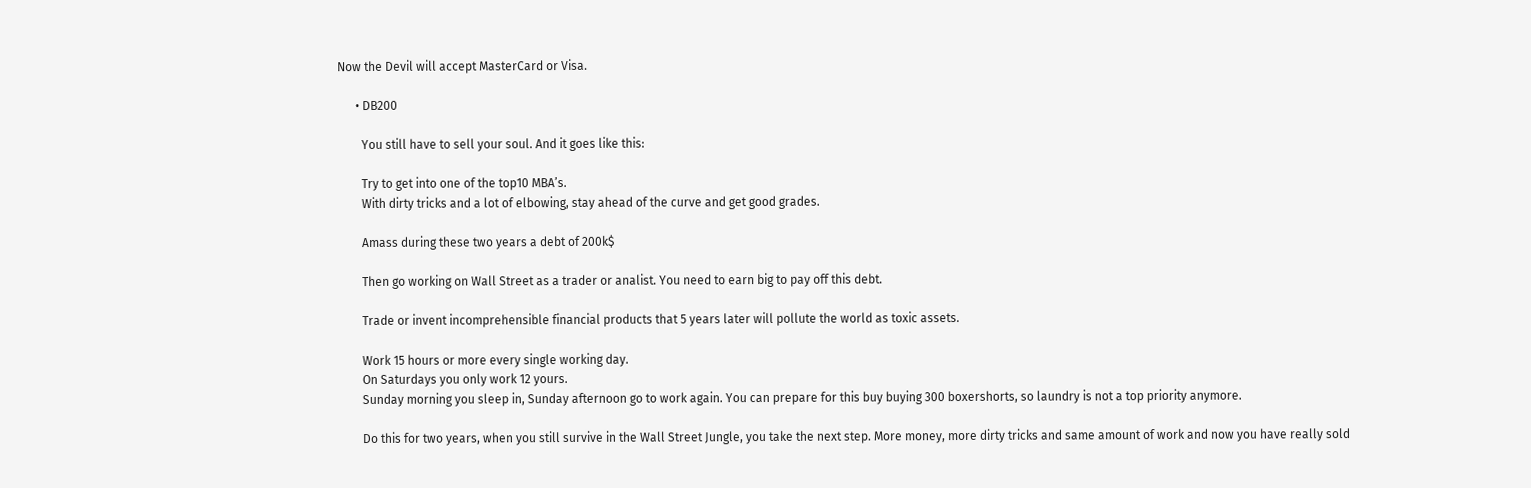Now the Devil will accept MasterCard or Visa.

      • DB200

        You still have to sell your soul. And it goes like this:

        Try to get into one of the top10 MBA’s.
        With dirty tricks and a lot of elbowing, stay ahead of the curve and get good grades.

        Amass during these two years a debt of 200k$

        Then go working on Wall Street as a trader or analist. You need to earn big to pay off this debt.

        Trade or invent incomprehensible financial products that 5 years later will pollute the world as toxic assets.

        Work 15 hours or more every single working day.
        On Saturdays you only work 12 yours.
        Sunday morning you sleep in, Sunday afternoon go to work again. You can prepare for this buy buying 300 boxershorts, so laundry is not a top priority anymore.

        Do this for two years, when you still survive in the Wall Street Jungle, you take the next step. More money, more dirty tricks and same amount of work and now you have really sold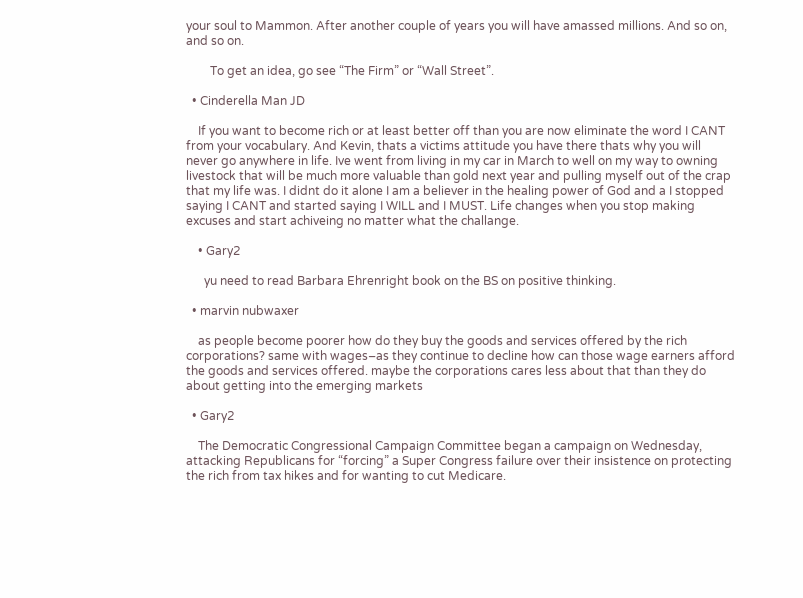your soul to Mammon. After another couple of years you will have amassed millions. And so on, and so on.

        To get an idea, go see “The Firm” or “Wall Street”.

  • Cinderella Man JD

    If you want to become rich or at least better off than you are now eliminate the word I CANT from your vocabulary. And Kevin, thats a victims attitude you have there thats why you will never go anywhere in life. Ive went from living in my car in March to well on my way to owning livestock that will be much more valuable than gold next year and pulling myself out of the crap that my life was. I didnt do it alone I am a believer in the healing power of God and a I stopped saying I CANT and started saying I WILL and I MUST. Life changes when you stop making excuses and start achiveing no matter what the challange.

    • Gary2

      yu need to read Barbara Ehrenright book on the BS on positive thinking.

  • marvin nubwaxer

    as people become poorer how do they buy the goods and services offered by the rich corporations? same with wages–as they continue to decline how can those wage earners afford the goods and services offered. maybe the corporations cares less about that than they do about getting into the emerging markets

  • Gary2

    The Democratic Congressional Campaign Committee began a campaign on Wednesday, attacking Republicans for “forcing” a Super Congress failure over their insistence on protecting the rich from tax hikes and for wanting to cut Medicare.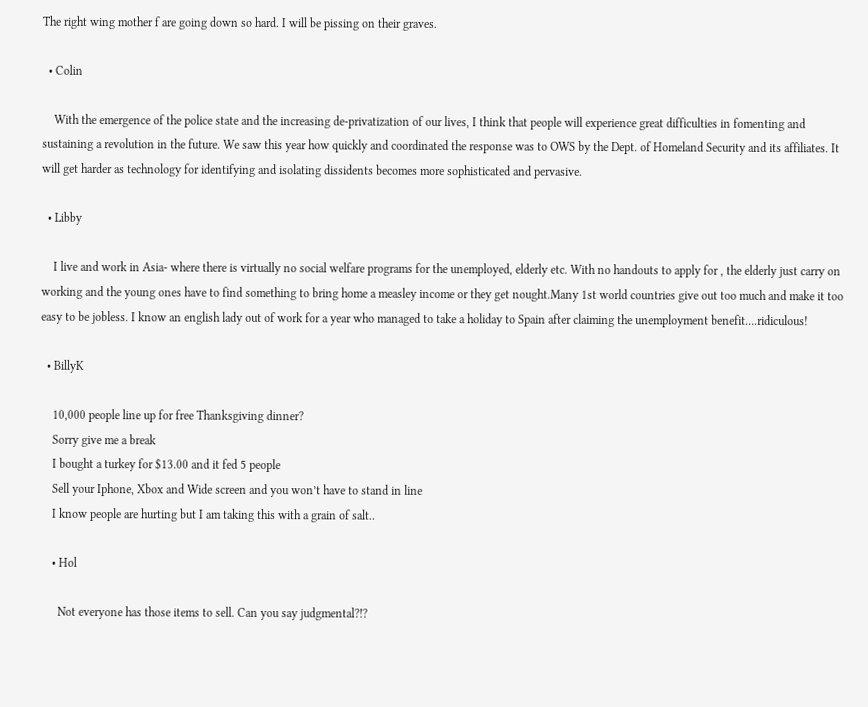The right wing mother f are going down so hard. I will be pissing on their graves.

  • Colin

    With the emergence of the police state and the increasing de-privatization of our lives, I think that people will experience great difficulties in fomenting and sustaining a revolution in the future. We saw this year how quickly and coordinated the response was to OWS by the Dept. of Homeland Security and its affiliates. It will get harder as technology for identifying and isolating dissidents becomes more sophisticated and pervasive.

  • Libby

    I live and work in Asia- where there is virtually no social welfare programs for the unemployed, elderly etc. With no handouts to apply for , the elderly just carry on working and the young ones have to find something to bring home a measley income or they get nought.Many 1st world countries give out too much and make it too easy to be jobless. I know an english lady out of work for a year who managed to take a holiday to Spain after claiming the unemployment benefit….ridiculous!

  • BillyK

    10,000 people line up for free Thanksgiving dinner?
    Sorry give me a break
    I bought a turkey for $13.00 and it fed 5 people
    Sell your Iphone, Xbox and Wide screen and you won’t have to stand in line
    I know people are hurting but I am taking this with a grain of salt..

    • Hol

      Not everyone has those items to sell. Can you say judgmental?!?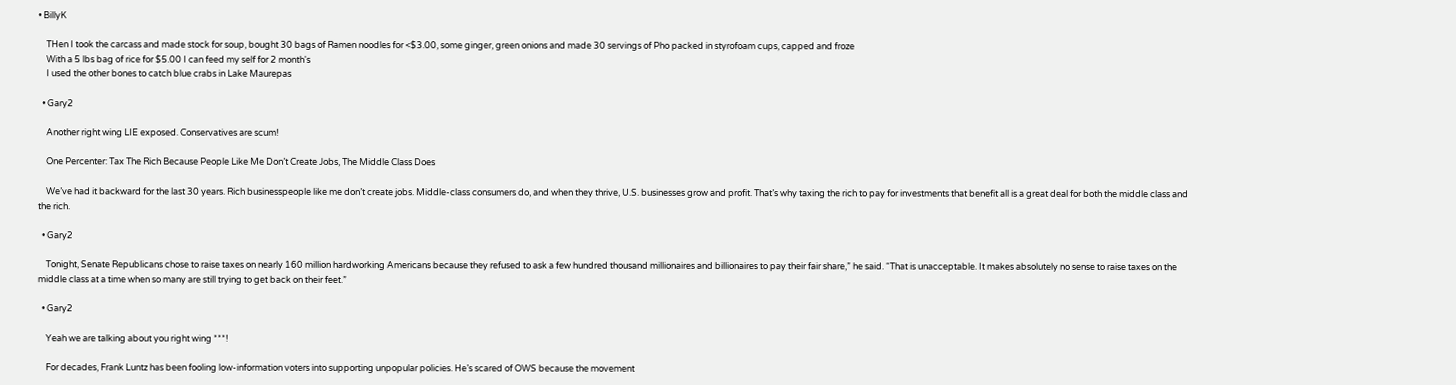• BillyK

    THen I took the carcass and made stock for soup, bought 30 bags of Ramen noodles for <$3.00, some ginger, green onions and made 30 servings of Pho packed in styrofoam cups, capped and froze
    With a 5 lbs bag of rice for $5.00 I can feed my self for 2 month's
    I used the other bones to catch blue crabs in Lake Maurepas

  • Gary2

    Another right wing LIE exposed. Conservatives are scum!

    One Percenter: Tax The Rich Because People Like Me Don’t Create Jobs, The Middle Class Does

    We’ve had it backward for the last 30 years. Rich businesspeople like me don’t create jobs. Middle-class consumers do, and when they thrive, U.S. businesses grow and profit. That’s why taxing the rich to pay for investments that benefit all is a great deal for both the middle class and the rich.

  • Gary2

    Tonight, Senate Republicans chose to raise taxes on nearly 160 million hardworking Americans because they refused to ask a few hundred thousand millionaires and billionaires to pay their fair share,” he said. “That is unacceptable. It makes absolutely no sense to raise taxes on the middle class at a time when so many are still trying to get back on their feet.”

  • Gary2

    Yeah we are talking about you right wing ***!

    For decades, Frank Luntz has been fooling low-information voters into supporting unpopular policies. He’s scared of OWS because the movement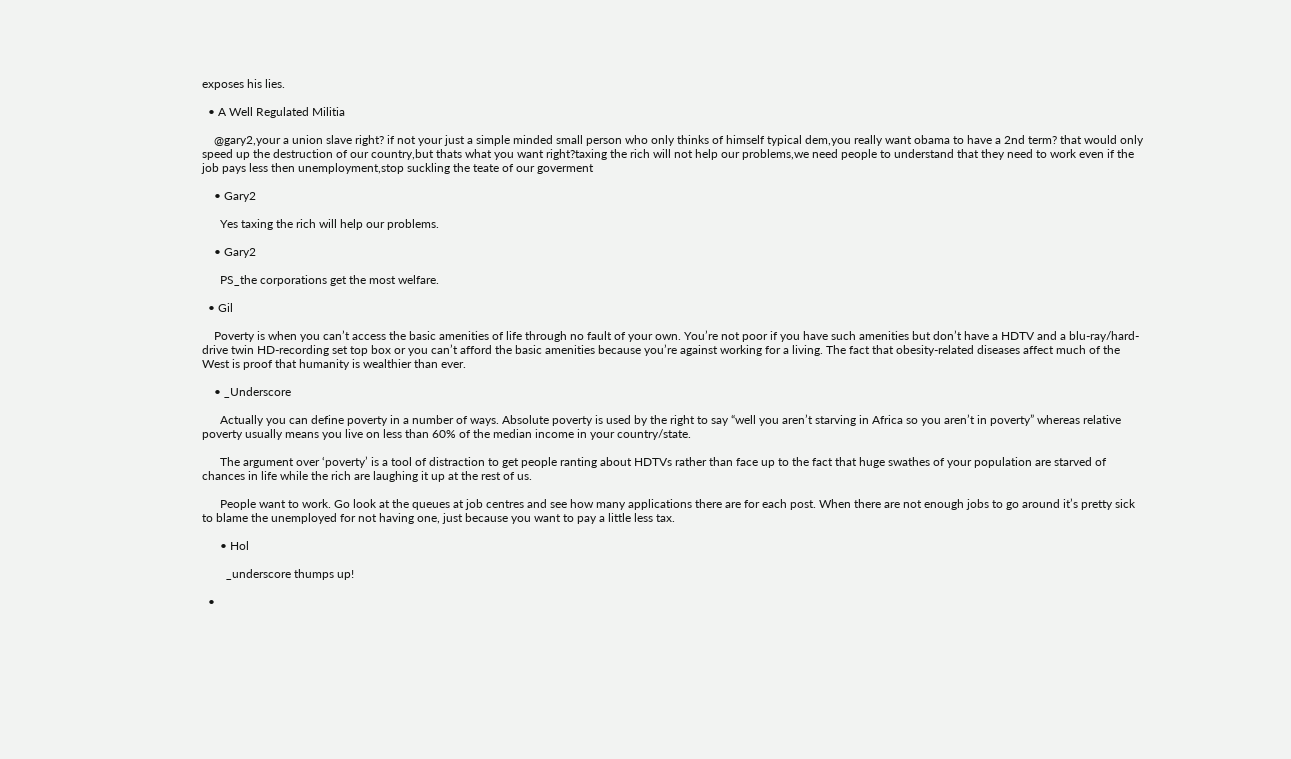exposes his lies.

  • A Well Regulated Militia

    @gary2,your a union slave right? if not your just a simple minded small person who only thinks of himself typical dem,you really want obama to have a 2nd term? that would only speed up the destruction of our country,but thats what you want right?taxing the rich will not help our problems,we need people to understand that they need to work even if the job pays less then unemployment,stop suckling the teate of our goverment

    • Gary2

      Yes taxing the rich will help our problems.

    • Gary2

      PS_the corporations get the most welfare.

  • Gil

    Poverty is when you can’t access the basic amenities of life through no fault of your own. You’re not poor if you have such amenities but don’t have a HDTV and a blu-ray/hard-drive twin HD-recording set top box or you can’t afford the basic amenities because you’re against working for a living. The fact that obesity-related diseases affect much of the West is proof that humanity is wealthier than ever.

    • _Underscore

      Actually you can define poverty in a number of ways. Absolute poverty is used by the right to say “well you aren’t starving in Africa so you aren’t in poverty” whereas relative poverty usually means you live on less than 60% of the median income in your country/state.

      The argument over ‘poverty’ is a tool of distraction to get people ranting about HDTVs rather than face up to the fact that huge swathes of your population are starved of chances in life while the rich are laughing it up at the rest of us.

      People want to work. Go look at the queues at job centres and see how many applications there are for each post. When there are not enough jobs to go around it’s pretty sick to blame the unemployed for not having one, just because you want to pay a little less tax.

      • Hol

        _underscore thumps up!

  •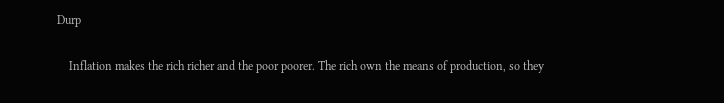Durp

    Inflation makes the rich richer and the poor poorer. The rich own the means of production, so they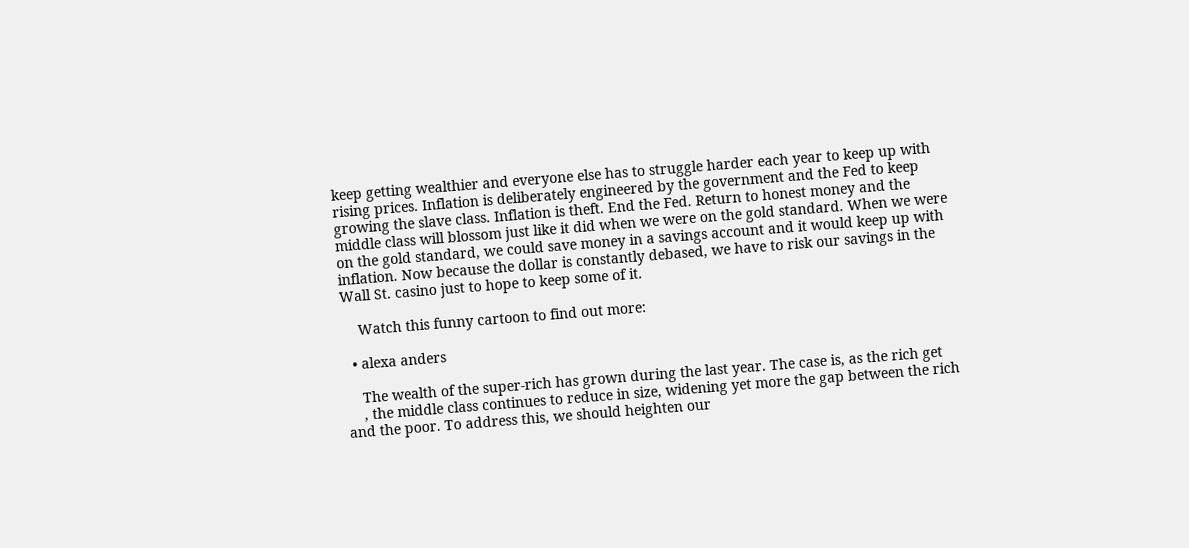keep getting wealthier and everyone else has to struggle harder each year to keep up with rising prices. Inflation is deliberately engineered by the government and the Fed to keep growing the slave class. Inflation is theft. End the Fed. Return to honest money and the middle class will blossom just like it did when we were on the gold standard. When we were on the gold standard, we could save money in a savings account and it would keep up with inflation. Now because the dollar is constantly debased, we have to risk our savings in the Wall St. casino just to hope to keep some of it.

    Watch this funny cartoon to find out more:

  • alexa anders

    The wealth of the super-rich has grown during the last year. The case is, as the rich get
    , the middle class continues to reduce in size, widening yet more the gap between the rich and the poor. To address this, we should heighten our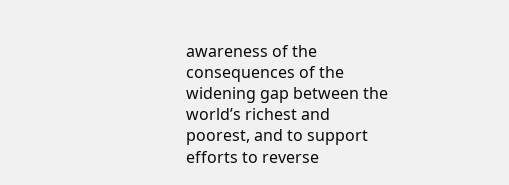awareness of the consequences of the widening gap between the world’s richest and poorest, and to support efforts to reverse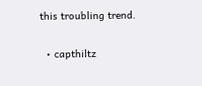this troubling trend.

  • capthiltz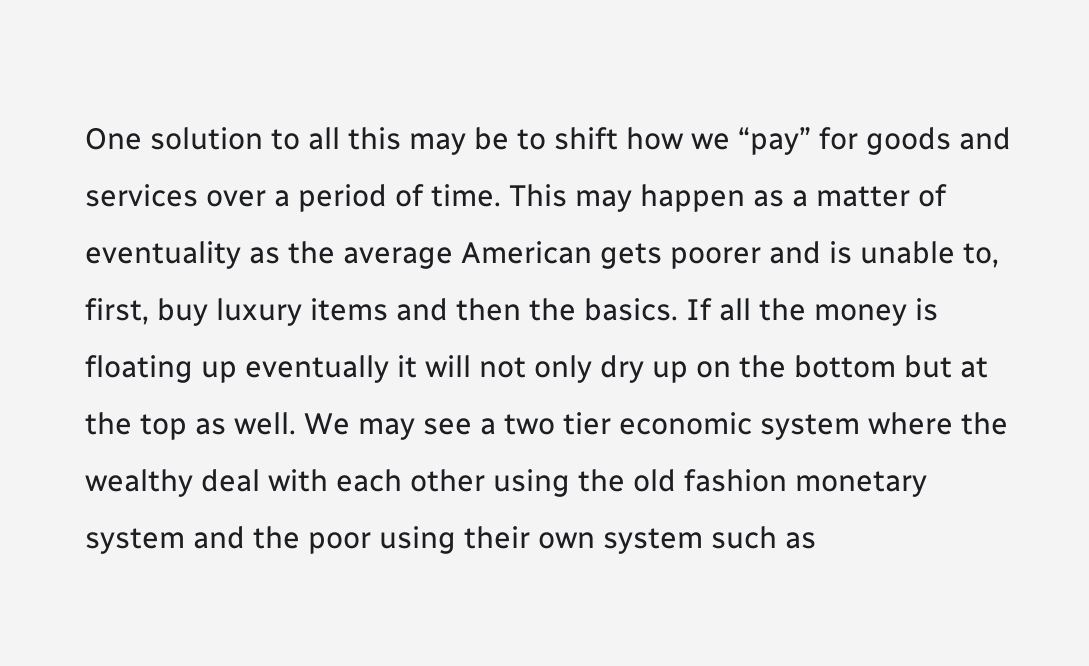One solution to all this may be to shift how we “pay” for goods and services over a period of time. This may happen as a matter of eventuality as the average American gets poorer and is unable to, first, buy luxury items and then the basics. If all the money is floating up eventually it will not only dry up on the bottom but at the top as well. We may see a two tier economic system where the wealthy deal with each other using the old fashion monetary system and the poor using their own system such as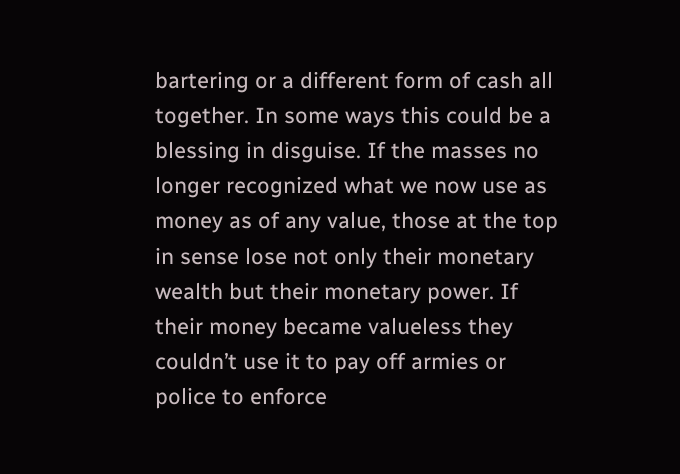bartering or a different form of cash all together. In some ways this could be a blessing in disguise. If the masses no longer recognized what we now use as money as of any value, those at the top in sense lose not only their monetary wealth but their monetary power. If their money became valueless they couldn’t use it to pay off armies or police to enforce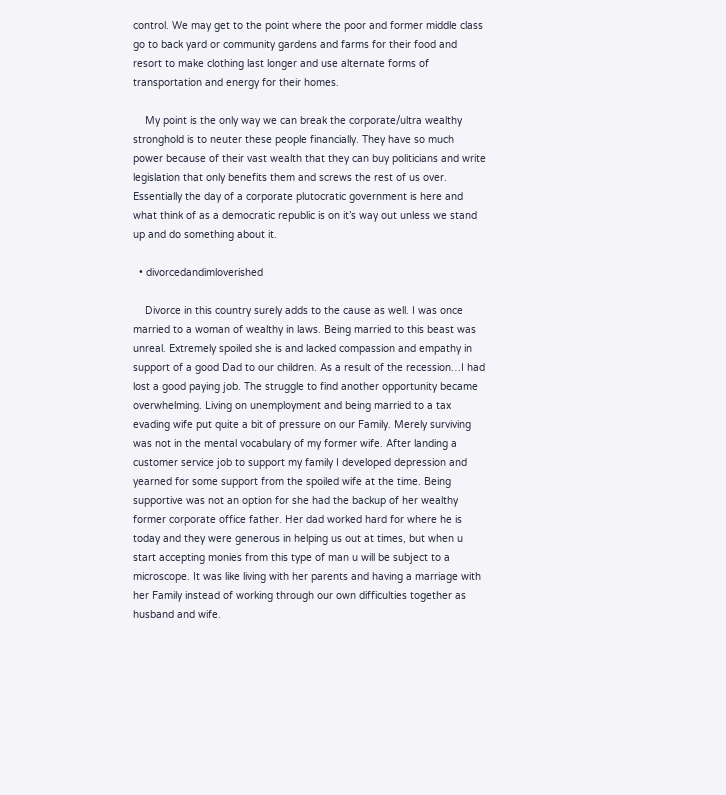control. We may get to the point where the poor and former middle class go to back yard or community gardens and farms for their food and resort to make clothing last longer and use alternate forms of transportation and energy for their homes.

    My point is the only way we can break the corporate/ultra wealthy stronghold is to neuter these people financially. They have so much power because of their vast wealth that they can buy politicians and write legislation that only benefits them and screws the rest of us over. Essentially the day of a corporate plutocratic government is here and what think of as a democratic republic is on it’s way out unless we stand up and do something about it.

  • divorcedandimloverished

    Divorce in this country surely adds to the cause as well. I was once married to a woman of wealthy in laws. Being married to this beast was unreal. Extremely spoiled she is and lacked compassion and empathy in support of a good Dad to our children. As a result of the recession…I had lost a good paying job. The struggle to find another opportunity became overwhelming. Living on unemployment and being married to a tax evading wife put quite a bit of pressure on our Family. Merely surviving was not in the mental vocabulary of my former wife. After landing a customer service job to support my family I developed depression and yearned for some support from the spoiled wife at the time. Being supportive was not an option for she had the backup of her wealthy former corporate office father. Her dad worked hard for where he is today and they were generous in helping us out at times, but when u start accepting monies from this type of man u will be subject to a microscope. It was like living with her parents and having a marriage with her Family instead of working through our own difficulties together as husband and wife.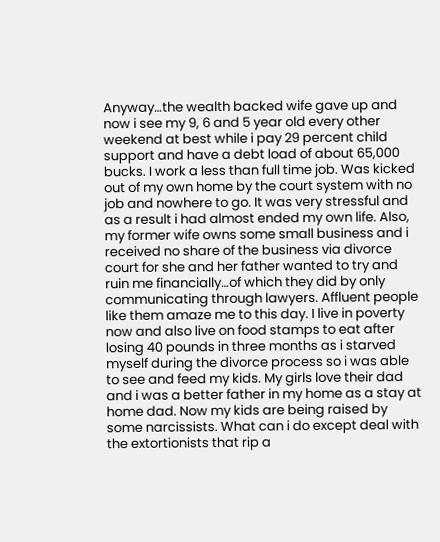Anyway…the wealth backed wife gave up and now i see my 9, 6 and 5 year old every other weekend at best while i pay 29 percent child support and have a debt load of about 65,000 bucks. I work a less than full time job. Was kicked out of my own home by the court system with no job and nowhere to go. It was very stressful and as a result i had almost ended my own life. Also, my former wife owns some small business and i received no share of the business via divorce court for she and her father wanted to try and ruin me financially…of which they did by only communicating through lawyers. Affluent people like them amaze me to this day. I live in poverty now and also live on food stamps to eat after losing 40 pounds in three months as i starved myself during the divorce process so i was able to see and feed my kids. My girls love their dad and i was a better father in my home as a stay at home dad. Now my kids are being raised by some narcissists. What can i do except deal with the extortionists that rip a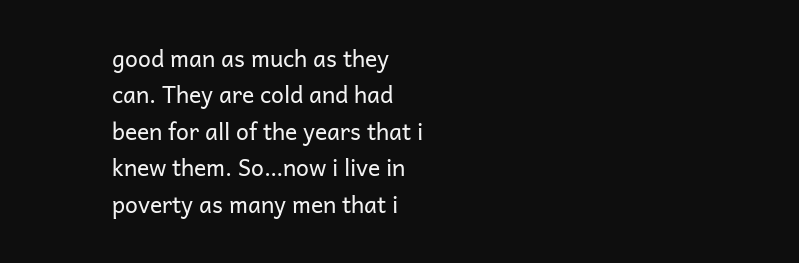good man as much as they can. They are cold and had been for all of the years that i knew them. So…now i live in poverty as many men that i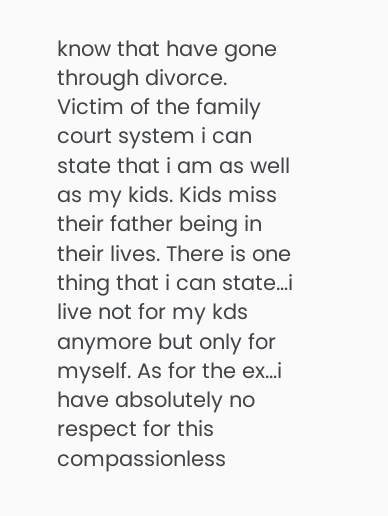know that have gone through divorce. Victim of the family court system i can state that i am as well as my kids. Kids miss their father being in their lives. There is one thing that i can state…i live not for my kds anymore but only for myself. As for the ex…i have absolutely no respect for this compassionless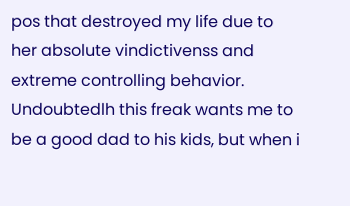pos that destroyed my life due to her absolute vindictivenss and extreme controlling behavior. Undoubtedlh this freak wants me to be a good dad to his kids, but when i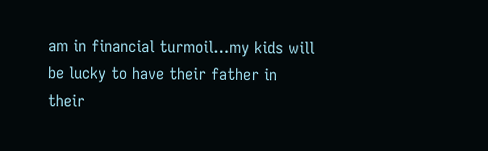am in financial turmoil…my kids will be lucky to have their father in their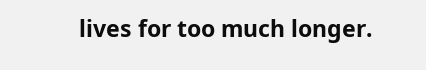lives for too much longer.